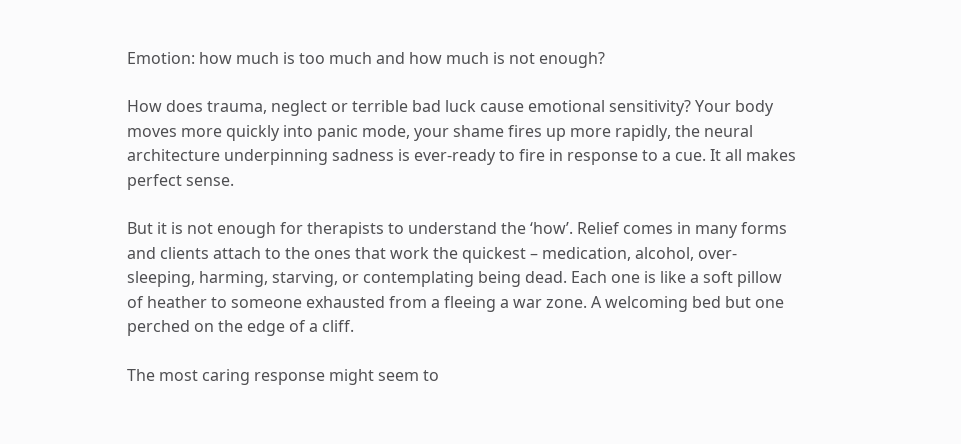Emotion: how much is too much and how much is not enough?

How does trauma, neglect or terrible bad luck cause emotional sensitivity? Your body moves more quickly into panic mode, your shame fires up more rapidly, the neural architecture underpinning sadness is ever-ready to fire in response to a cue. It all makes perfect sense.

But it is not enough for therapists to understand the ‘how’. Relief comes in many forms and clients attach to the ones that work the quickest – medication, alcohol, over-sleeping, harming, starving, or contemplating being dead. Each one is like a soft pillow of heather to someone exhausted from a fleeing a war zone. A welcoming bed but one perched on the edge of a cliff.

The most caring response might seem to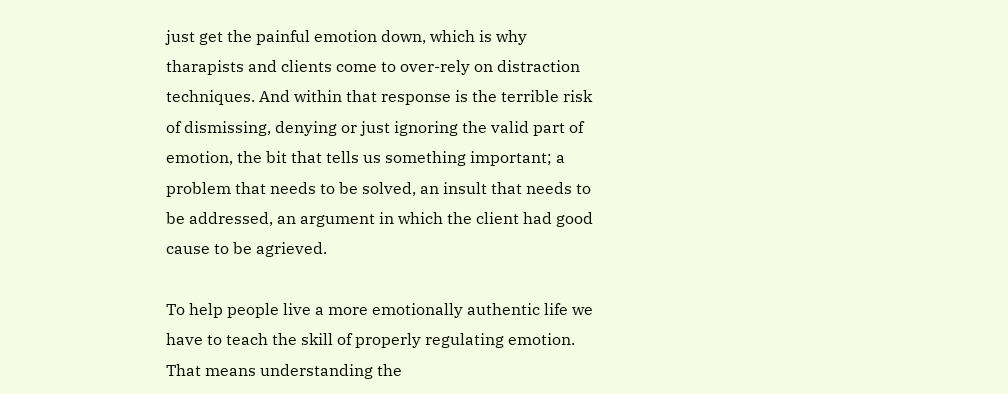just get the painful emotion down, which is why tharapists and clients come to over-rely on distraction techniques. And within that response is the terrible risk of dismissing, denying or just ignoring the valid part of emotion, the bit that tells us something important; a problem that needs to be solved, an insult that needs to be addressed, an argument in which the client had good cause to be agrieved.

To help people live a more emotionally authentic life we have to teach the skill of properly regulating emotion. That means understanding the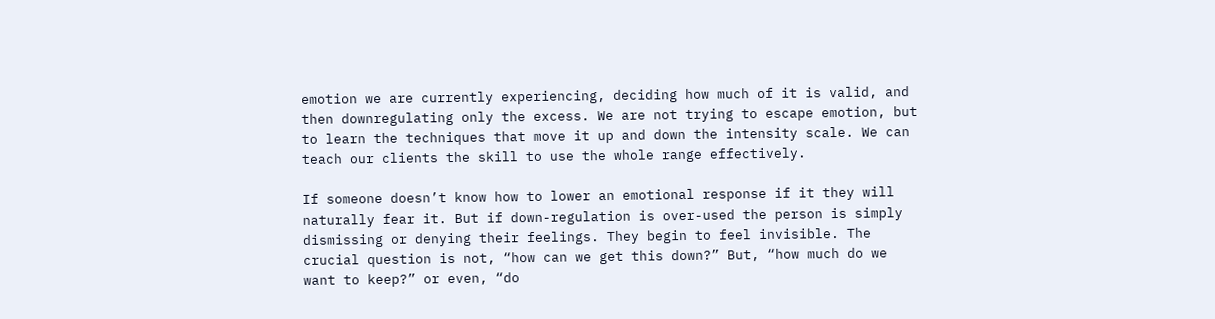emotion we are currently experiencing, deciding how much of it is valid, and then downregulating only the excess. We are not trying to escape emotion, but to learn the techniques that move it up and down the intensity scale. We can teach our clients the skill to use the whole range effectively.

If someone doesn’t know how to lower an emotional response if it they will naturally fear it. But if down-regulation is over-used the person is simply dismissing or denying their feelings. They begin to feel invisible. The crucial question is not, “how can we get this down?” But, “how much do we want to keep?” or even, “do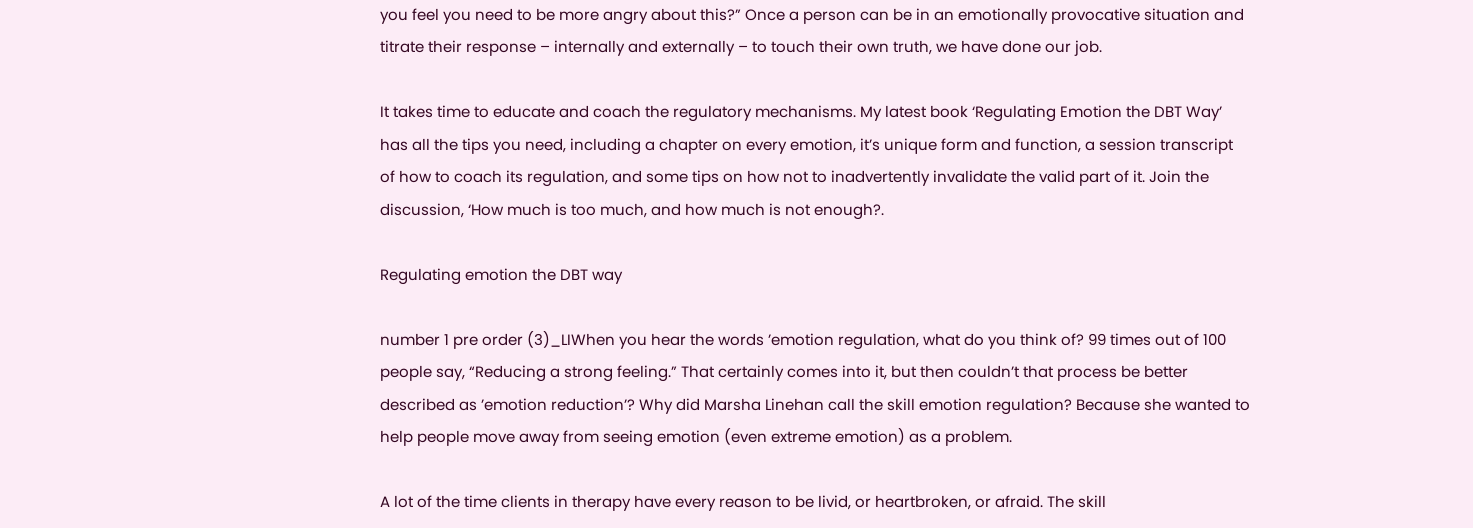you feel you need to be more angry about this?” Once a person can be in an emotionally provocative situation and titrate their response – internally and externally – to touch their own truth, we have done our job.

It takes time to educate and coach the regulatory mechanisms. My latest book ‘Regulating Emotion the DBT Way’ has all the tips you need, including a chapter on every emotion, it’s unique form and function, a session transcript of how to coach its regulation, and some tips on how not to inadvertently invalidate the valid part of it. Join the discussion, ‘How much is too much, and how much is not enough?.

Regulating emotion the DBT way

number 1 pre order (3)_LIWhen you hear the words ’emotion regulation, what do you think of? 99 times out of 100 people say, “Reducing a strong feeling.” That certainly comes into it, but then couldn’t that process be better described as ’emotion reduction’? Why did Marsha Linehan call the skill emotion regulation? Because she wanted to help people move away from seeing emotion (even extreme emotion) as a problem.

A lot of the time clients in therapy have every reason to be livid, or heartbroken, or afraid. The skill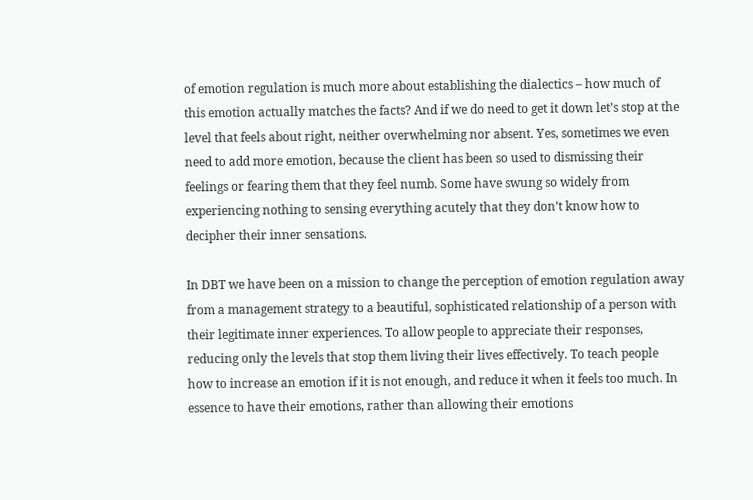of emotion regulation is much more about establishing the dialectics – how much of this emotion actually matches the facts? And if we do need to get it down let’s stop at the level that feels about right, neither overwhelming nor absent. Yes, sometimes we even need to add more emotion, because the client has been so used to dismissing their feelings or fearing them that they feel numb. Some have swung so widely from experiencing nothing to sensing everything acutely that they don’t know how to decipher their inner sensations.

In DBT we have been on a mission to change the perception of emotion regulation away from a management strategy to a beautiful, sophisticated relationship of a person with their legitimate inner experiences. To allow people to appreciate their responses, reducing only the levels that stop them living their lives effectively. To teach people how to increase an emotion if it is not enough, and reduce it when it feels too much. In essence to have their emotions, rather than allowing their emotions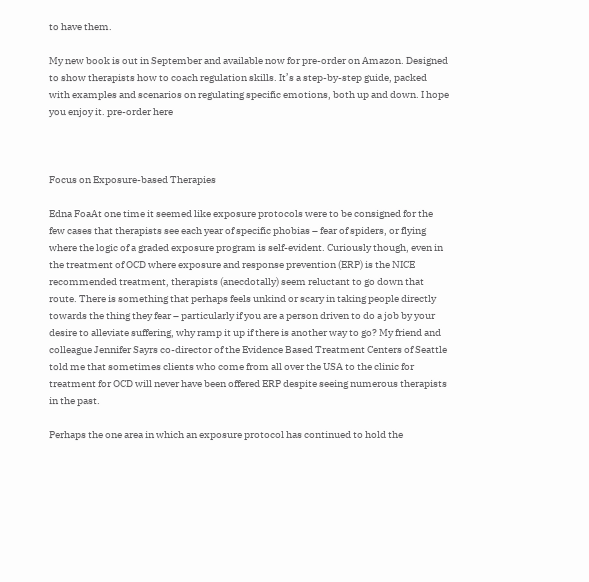to have them.

My new book is out in September and available now for pre-order on Amazon. Designed to show therapists how to coach regulation skills. It’s a step-by-step guide, packed with examples and scenarios on regulating specific emotions, both up and down. I hope you enjoy it. pre-order here



Focus on Exposure-based Therapies

Edna FoaAt one time it seemed like exposure protocols were to be consigned for the few cases that therapists see each year of specific phobias – fear of spiders, or flying where the logic of a graded exposure program is self-evident. Curiously though, even in the treatment of OCD where exposure and response prevention (ERP) is the NICE recommended treatment, therapists (anecdotally) seem reluctant to go down that route. There is something that perhaps feels unkind or scary in taking people directly towards the thing they fear – particularly if you are a person driven to do a job by your desire to alleviate suffering, why ramp it up if there is another way to go? My friend and colleague Jennifer Sayrs co-director of the Evidence Based Treatment Centers of Seattle told me that sometimes clients who come from all over the USA to the clinic for treatment for OCD will never have been offered ERP despite seeing numerous therapists in the past.

Perhaps the one area in which an exposure protocol has continued to hold the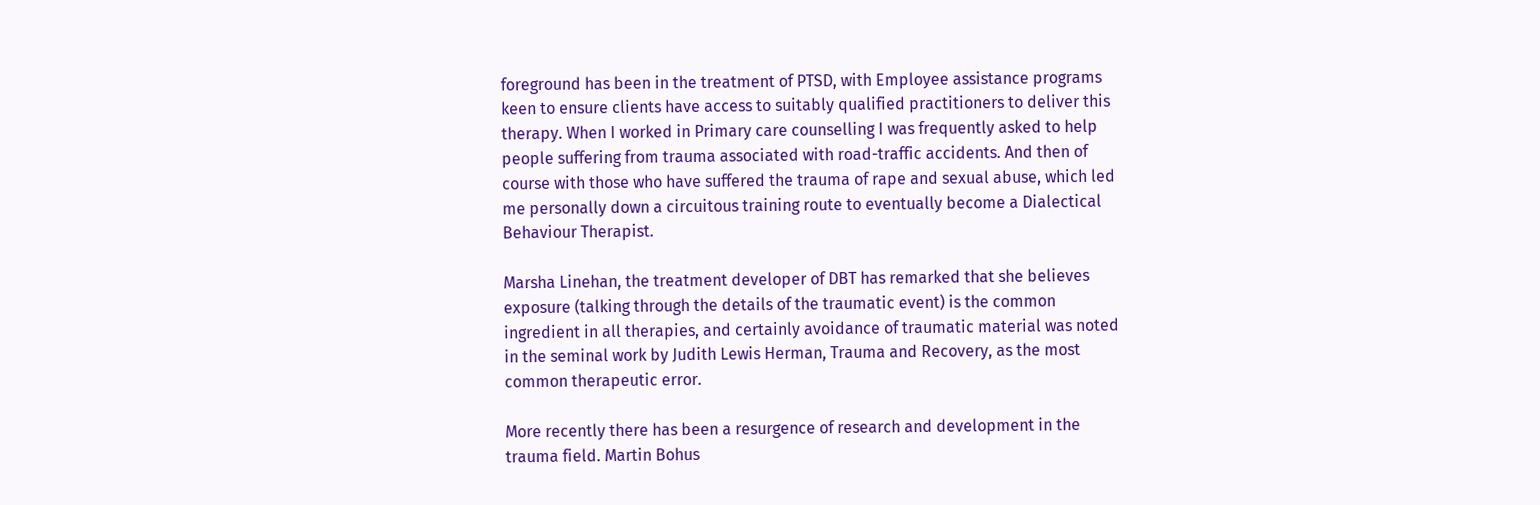foreground has been in the treatment of PTSD, with Employee assistance programs keen to ensure clients have access to suitably qualified practitioners to deliver this therapy. When I worked in Primary care counselling I was frequently asked to help people suffering from trauma associated with road-traffic accidents. And then of course with those who have suffered the trauma of rape and sexual abuse, which led me personally down a circuitous training route to eventually become a Dialectical Behaviour Therapist.

Marsha Linehan, the treatment developer of DBT has remarked that she believes exposure (talking through the details of the traumatic event) is the common ingredient in all therapies, and certainly avoidance of traumatic material was noted in the seminal work by Judith Lewis Herman, Trauma and Recovery, as the most common therapeutic error.

More recently there has been a resurgence of research and development in the trauma field. Martin Bohus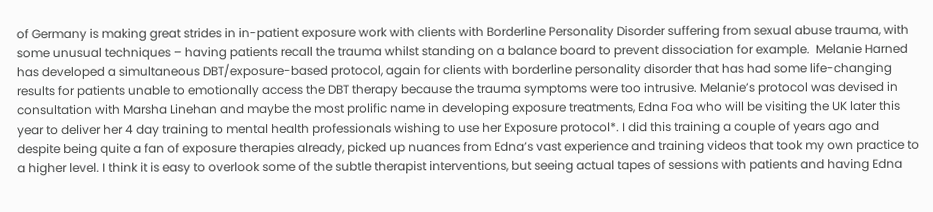of Germany is making great strides in in-patient exposure work with clients with Borderline Personality Disorder suffering from sexual abuse trauma, with some unusual techniques – having patients recall the trauma whilst standing on a balance board to prevent dissociation for example.  Melanie Harned has developed a simultaneous DBT/exposure-based protocol, again for clients with borderline personality disorder that has had some life-changing results for patients unable to emotionally access the DBT therapy because the trauma symptoms were too intrusive. Melanie’s protocol was devised in consultation with Marsha Linehan and maybe the most prolific name in developing exposure treatments, Edna Foa who will be visiting the UK later this year to deliver her 4 day training to mental health professionals wishing to use her Exposure protocol*. I did this training a couple of years ago and despite being quite a fan of exposure therapies already, picked up nuances from Edna’s vast experience and training videos that took my own practice to a higher level. I think it is easy to overlook some of the subtle therapist interventions, but seeing actual tapes of sessions with patients and having Edna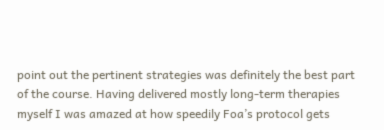point out the pertinent strategies was definitely the best part of the course. Having delivered mostly long-term therapies myself I was amazed at how speedily Foa’s protocol gets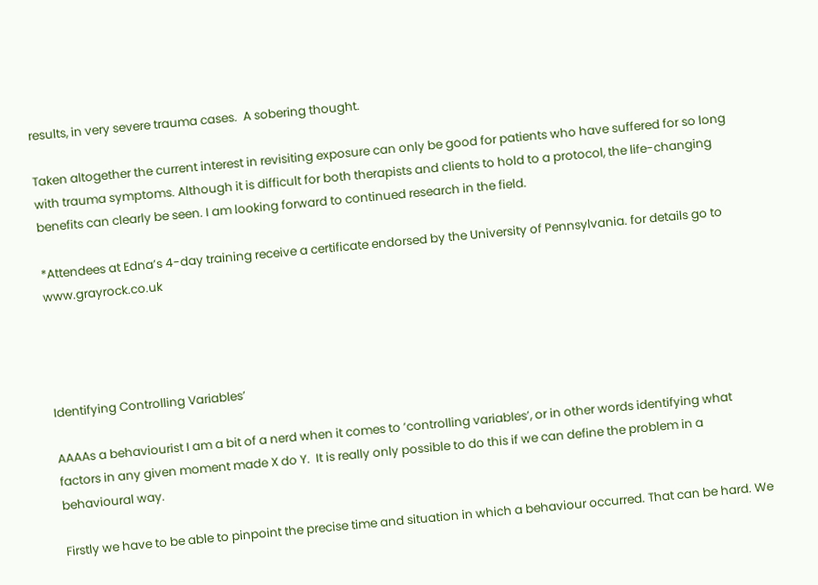results, in very severe trauma cases.  A sobering thought.

Taken altogether the current interest in revisiting exposure can only be good for patients who have suffered for so long with trauma symptoms. Although it is difficult for both therapists and clients to hold to a protocol, the life-changing benefits can clearly be seen. I am looking forward to continued research in the field.

*Attendees at Edna’s 4-day training receive a certificate endorsed by the University of Pennsylvania. for details go to www.grayrock.co.uk




Identifying Controlling Variables’

AAAAs a behaviourist I am a bit of a nerd when it comes to ‘controlling variables’, or in other words identifying what factors in any given moment made X do Y.  It is really only possible to do this if we can define the problem in a behavioural way.

Firstly we have to be able to pinpoint the precise time and situation in which a behaviour occurred. That can be hard. We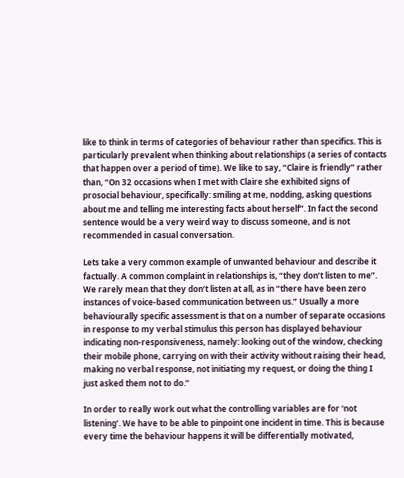like to think in terms of categories of behaviour rather than specifics. This is particularly prevalent when thinking about relationships (a series of contacts that happen over a period of time). We like to say, “Claire is friendly” rather than, “On 32 occasions when I met with Claire she exhibited signs of prosocial behaviour, specifically: smiling at me, nodding, asking questions about me and telling me interesting facts about herself”. In fact the second sentence would be a very weird way to discuss someone, and is not recommended in casual conversation.

Lets take a very common example of unwanted behaviour and describe it factually. A common complaint in relationships is, “they don’t listen to me”. We rarely mean that they don’t listen at all, as in “there have been zero instances of voice-based communication between us.” Usually a more behaviourally specific assessment is that on a number of separate occasions in response to my verbal stimulus this person has displayed behaviour indicating non-responsiveness, namely: looking out of the window, checking their mobile phone, carrying on with their activity without raising their head, making no verbal response, not initiating my request, or doing the thing I just asked them not to do.”

In order to really work out what the controlling variables are for ‘not listening’. We have to be able to pinpoint one incident in time. This is because every time the behaviour happens it will be differentially motivated,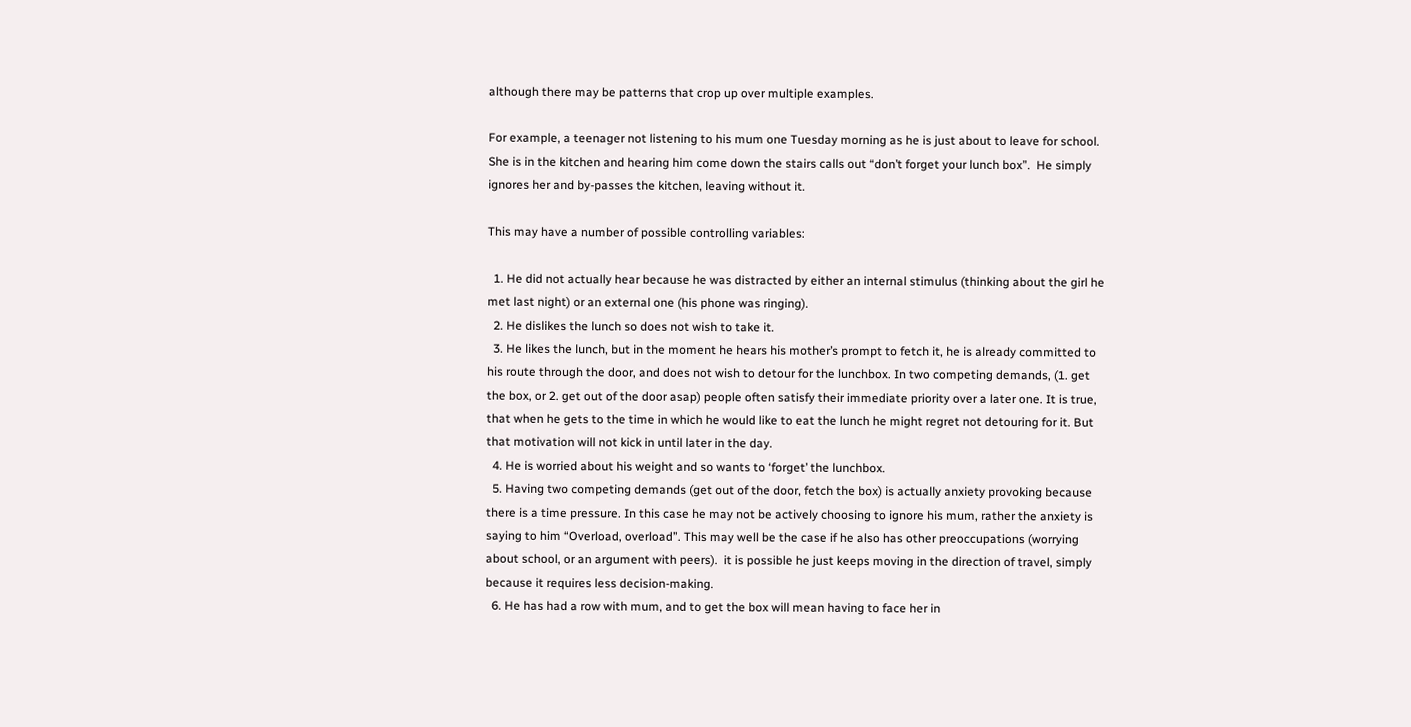although there may be patterns that crop up over multiple examples.

For example, a teenager not listening to his mum one Tuesday morning as he is just about to leave for school. She is in the kitchen and hearing him come down the stairs calls out “don’t forget your lunch box”.  He simply ignores her and by-passes the kitchen, leaving without it.

This may have a number of possible controlling variables:

  1. He did not actually hear because he was distracted by either an internal stimulus (thinking about the girl he met last night) or an external one (his phone was ringing).
  2. He dislikes the lunch so does not wish to take it.
  3. He likes the lunch, but in the moment he hears his mother’s prompt to fetch it, he is already committed to his route through the door, and does not wish to detour for the lunchbox. In two competing demands, (1. get the box, or 2. get out of the door asap) people often satisfy their immediate priority over a later one. It is true, that when he gets to the time in which he would like to eat the lunch he might regret not detouring for it. But that motivation will not kick in until later in the day.
  4. He is worried about his weight and so wants to ‘forget’ the lunchbox.
  5. Having two competing demands (get out of the door, fetch the box) is actually anxiety provoking because there is a time pressure. In this case he may not be actively choosing to ignore his mum, rather the anxiety is saying to him “Overload, overload”. This may well be the case if he also has other preoccupations (worrying about school, or an argument with peers).  it is possible he just keeps moving in the direction of travel, simply because it requires less decision-making.
  6. He has had a row with mum, and to get the box will mean having to face her in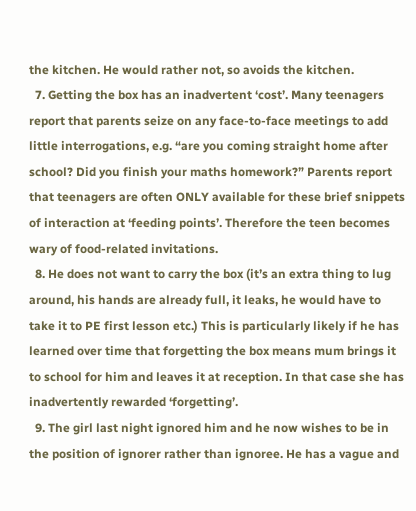the kitchen. He would rather not, so avoids the kitchen.
  7. Getting the box has an inadvertent ‘cost’. Many teenagers report that parents seize on any face-to-face meetings to add little interrogations, e.g. “are you coming straight home after school? Did you finish your maths homework?” Parents report that teenagers are often ONLY available for these brief snippets of interaction at ‘feeding points’. Therefore the teen becomes wary of food-related invitations.
  8. He does not want to carry the box (it’s an extra thing to lug around, his hands are already full, it leaks, he would have to take it to PE first lesson etc.) This is particularly likely if he has learned over time that forgetting the box means mum brings it to school for him and leaves it at reception. In that case she has inadvertently rewarded ‘forgetting’.
  9. The girl last night ignored him and he now wishes to be in the position of ignorer rather than ignoree. He has a vague and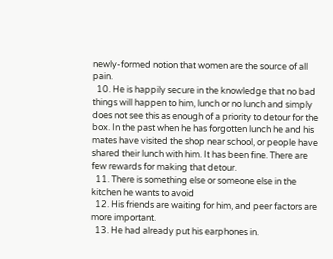newly-formed notion that women are the source of all pain.
  10. He is happily secure in the knowledge that no bad things will happen to him, lunch or no lunch and simply does not see this as enough of a priority to detour for the box. In the past when he has forgotten lunch he and his mates have visited the shop near school, or people have shared their lunch with him. It has been fine. There are few rewards for making that detour.
  11. There is something else or someone else in the kitchen he wants to avoid
  12. His friends are waiting for him, and peer factors are more important.
  13. He had already put his earphones in.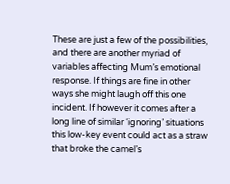These are just a few of the possibilities, and there are another myriad of variables affecting Mum’s emotional response. If things are fine in other ways she might laugh off this one incident. If however it comes after a long line of similar ‘ignoring’ situations this low-key event could act as a straw that broke the camel’s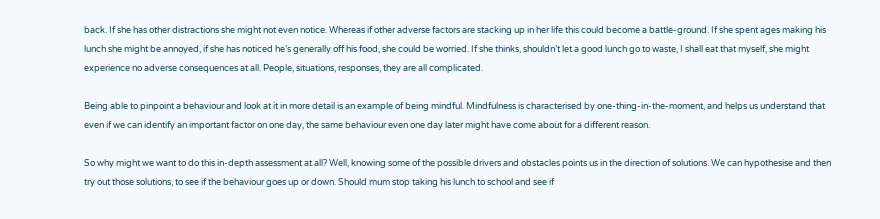back. If she has other distractions she might not even notice. Whereas if other adverse factors are stacking up in her life this could become a battle-ground. If she spent ages making his lunch she might be annoyed, if she has noticed he’s generally off his food, she could be worried. If she thinks, shouldn’t let a good lunch go to waste, I shall eat that myself, she might experience no adverse consequences at all. People, situations, responses, they are all complicated.

Being able to pinpoint a behaviour and look at it in more detail is an example of being mindful. Mindfulness is characterised by one-thing-in-the-moment, and helps us understand that even if we can identify an important factor on one day, the same behaviour even one day later might have come about for a different reason.

So why might we want to do this in-depth assessment at all? Well, knowing some of the possible drivers and obstacles points us in the direction of solutions. We can hypothesise and then try out those solutions, to see if the behaviour goes up or down. Should mum stop taking his lunch to school and see if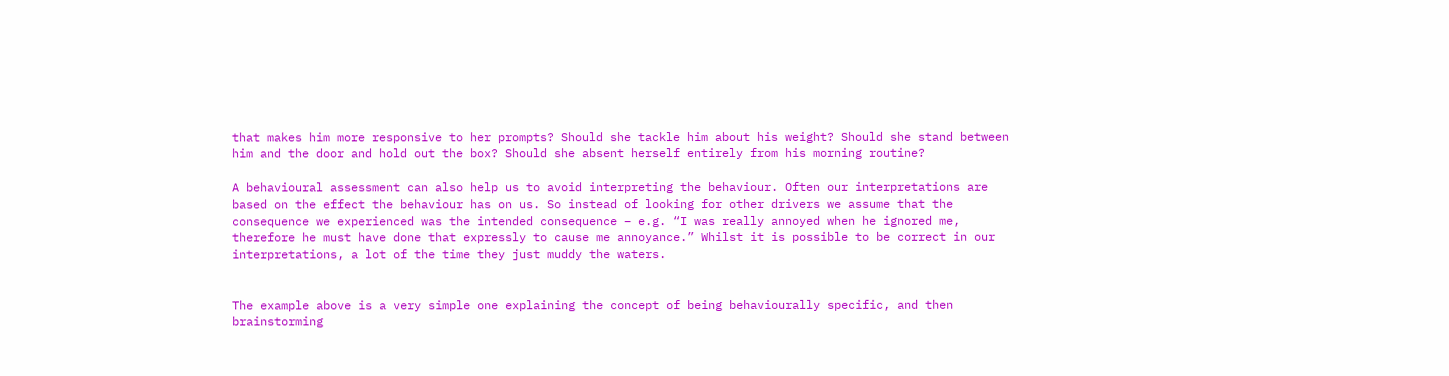that makes him more responsive to her prompts? Should she tackle him about his weight? Should she stand between him and the door and hold out the box? Should she absent herself entirely from his morning routine?

A behavioural assessment can also help us to avoid interpreting the behaviour. Often our interpretations are based on the effect the behaviour has on us. So instead of looking for other drivers we assume that the consequence we experienced was the intended consequence – e.g. “I was really annoyed when he ignored me, therefore he must have done that expressly to cause me annoyance.” Whilst it is possible to be correct in our interpretations, a lot of the time they just muddy the waters.


The example above is a very simple one explaining the concept of being behaviourally specific, and then brainstorming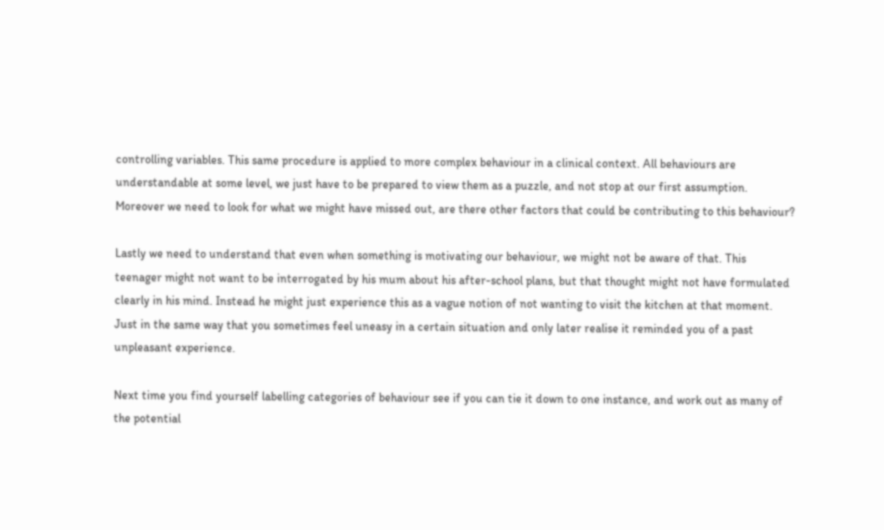controlling variables. This same procedure is applied to more complex behaviour in a clinical context. All behaviours are understandable at some level, we just have to be prepared to view them as a puzzle, and not stop at our first assumption. Moreover we need to look for what we might have missed out, are there other factors that could be contributing to this behaviour?

Lastly we need to understand that even when something is motivating our behaviour, we might not be aware of that. This teenager might not want to be interrogated by his mum about his after-school plans, but that thought might not have formulated clearly in his mind. Instead he might just experience this as a vague notion of not wanting to visit the kitchen at that moment. Just in the same way that you sometimes feel uneasy in a certain situation and only later realise it reminded you of a past unpleasant experience.

Next time you find yourself labelling categories of behaviour see if you can tie it down to one instance, and work out as many of the potential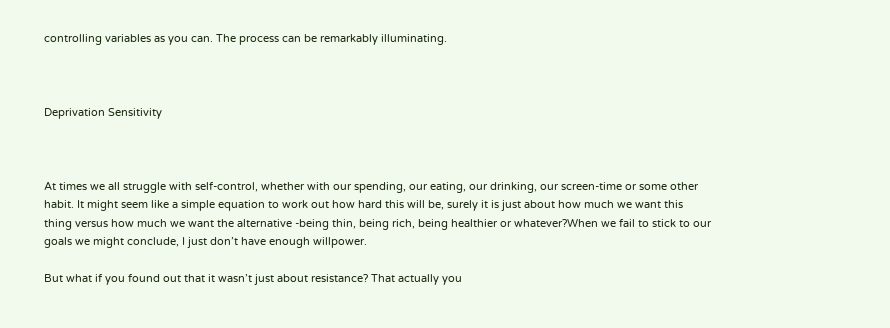controlling variables as you can. The process can be remarkably illuminating.



Deprivation Sensitivity



At times we all struggle with self-control, whether with our spending, our eating, our drinking, our screen-time or some other habit. It might seem like a simple equation to work out how hard this will be, surely it is just about how much we want this thing versus how much we want the alternative -being thin, being rich, being healthier or whatever?When we fail to stick to our goals we might conclude, I just don’t have enough willpower.

But what if you found out that it wasn’t just about resistance? That actually you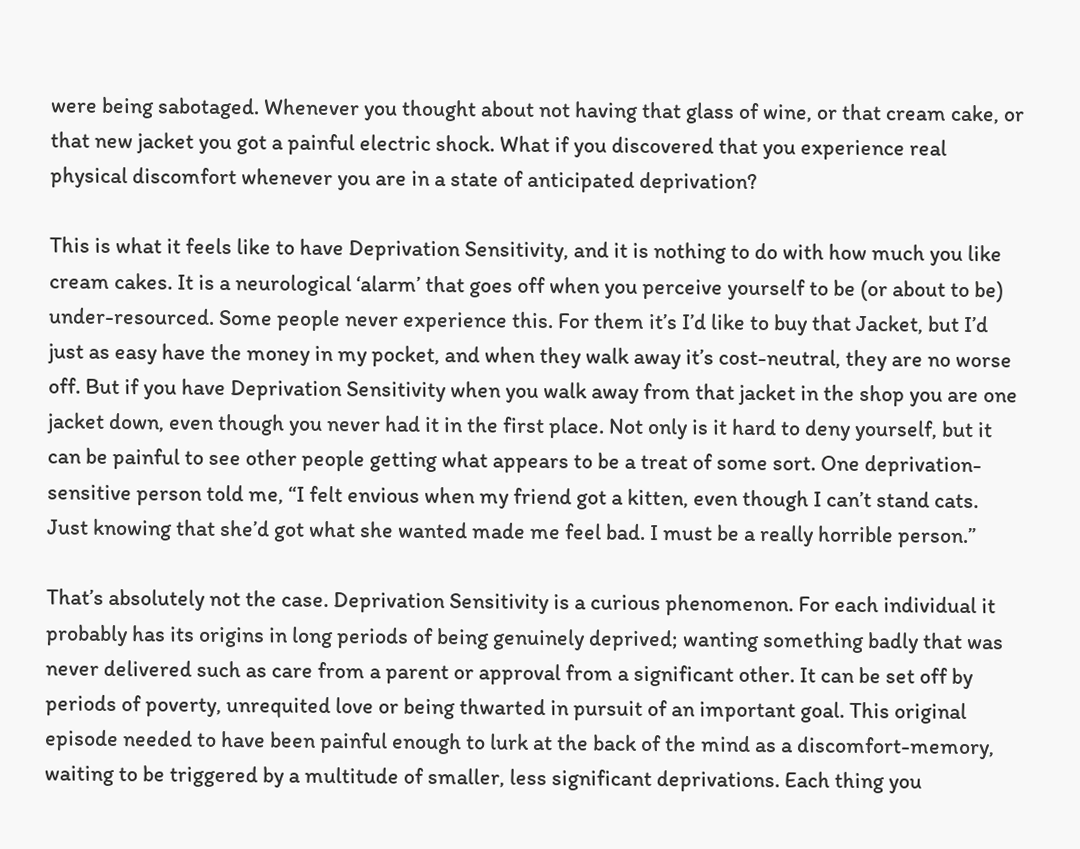were being sabotaged. Whenever you thought about not having that glass of wine, or that cream cake, or that new jacket you got a painful electric shock. What if you discovered that you experience real physical discomfort whenever you are in a state of anticipated deprivation?

This is what it feels like to have Deprivation Sensitivity, and it is nothing to do with how much you like cream cakes. It is a neurological ‘alarm’ that goes off when you perceive yourself to be (or about to be) under-resourced. Some people never experience this. For them it’s I’d like to buy that Jacket, but I’d just as easy have the money in my pocket, and when they walk away it’s cost-neutral, they are no worse off. But if you have Deprivation Sensitivity when you walk away from that jacket in the shop you are one jacket down, even though you never had it in the first place. Not only is it hard to deny yourself, but it can be painful to see other people getting what appears to be a treat of some sort. One deprivation-sensitive person told me, “I felt envious when my friend got a kitten, even though I can’t stand cats. Just knowing that she’d got what she wanted made me feel bad. I must be a really horrible person.”

That’s absolutely not the case. Deprivation Sensitivity is a curious phenomenon. For each individual it probably has its origins in long periods of being genuinely deprived; wanting something badly that was never delivered such as care from a parent or approval from a significant other. It can be set off by periods of poverty, unrequited love or being thwarted in pursuit of an important goal. This original episode needed to have been painful enough to lurk at the back of the mind as a discomfort-memory, waiting to be triggered by a multitude of smaller, less significant deprivations. Each thing you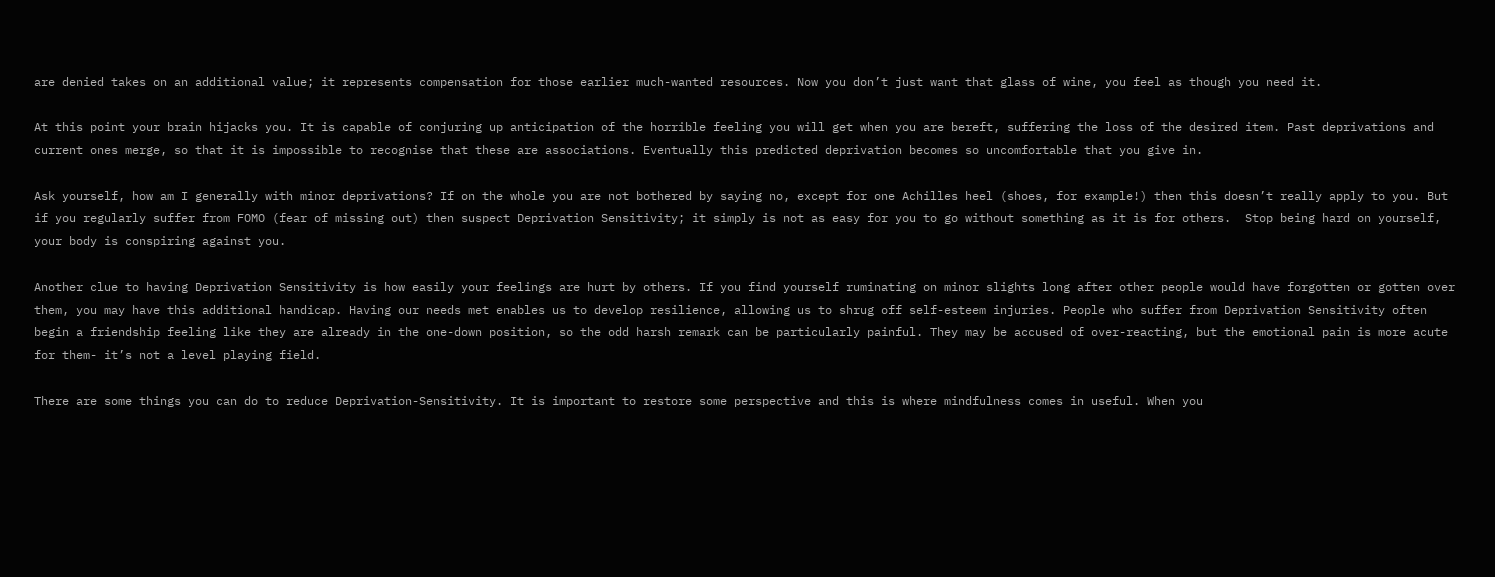are denied takes on an additional value; it represents compensation for those earlier much-wanted resources. Now you don’t just want that glass of wine, you feel as though you need it.

At this point your brain hijacks you. It is capable of conjuring up anticipation of the horrible feeling you will get when you are bereft, suffering the loss of the desired item. Past deprivations and current ones merge, so that it is impossible to recognise that these are associations. Eventually this predicted deprivation becomes so uncomfortable that you give in.

Ask yourself, how am I generally with minor deprivations? If on the whole you are not bothered by saying no, except for one Achilles heel (shoes, for example!) then this doesn’t really apply to you. But if you regularly suffer from FOMO (fear of missing out) then suspect Deprivation Sensitivity; it simply is not as easy for you to go without something as it is for others.  Stop being hard on yourself, your body is conspiring against you.

Another clue to having Deprivation Sensitivity is how easily your feelings are hurt by others. If you find yourself ruminating on minor slights long after other people would have forgotten or gotten over them, you may have this additional handicap. Having our needs met enables us to develop resilience, allowing us to shrug off self-esteem injuries. People who suffer from Deprivation Sensitivity often begin a friendship feeling like they are already in the one-down position, so the odd harsh remark can be particularly painful. They may be accused of over-reacting, but the emotional pain is more acute for them- it’s not a level playing field.

There are some things you can do to reduce Deprivation-Sensitivity. It is important to restore some perspective and this is where mindfulness comes in useful. When you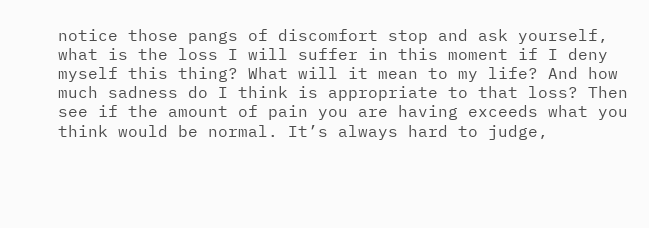notice those pangs of discomfort stop and ask yourself, what is the loss I will suffer in this moment if I deny myself this thing? What will it mean to my life? And how much sadness do I think is appropriate to that loss? Then see if the amount of pain you are having exceeds what you think would be normal. It’s always hard to judge,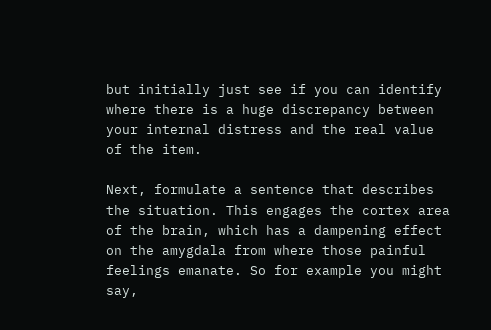but initially just see if you can identify where there is a huge discrepancy between your internal distress and the real value of the item.

Next, formulate a sentence that describes the situation. This engages the cortex area of the brain, which has a dampening effect on the amygdala from where those painful feelings emanate. So for example you might say,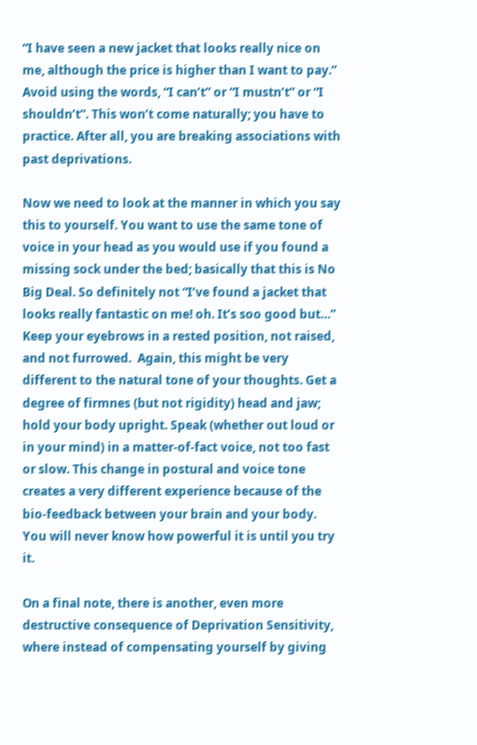“I have seen a new jacket that looks really nice on me, although the price is higher than I want to pay.” Avoid using the words, “I can’t” or “I mustn’t” or “I shouldn’t”. This won’t come naturally; you have to practice. After all, you are breaking associations with past deprivations.

Now we need to look at the manner in which you say this to yourself. You want to use the same tone of voice in your head as you would use if you found a missing sock under the bed; basically that this is No Big Deal. So definitely not “I’ve found a jacket that looks really fantastic on me! oh. It’s soo good but…” Keep your eyebrows in a rested position, not raised, and not furrowed.  Again, this might be very different to the natural tone of your thoughts. Get a degree of firmnes (but not rigidity) head and jaw; hold your body upright. Speak (whether out loud or in your mind) in a matter-of-fact voice, not too fast or slow. This change in postural and voice tone creates a very different experience because of the bio-feedback between your brain and your body. You will never know how powerful it is until you try it.

On a final note, there is another, even more destructive consequence of Deprivation Sensitivity, where instead of compensating yourself by giving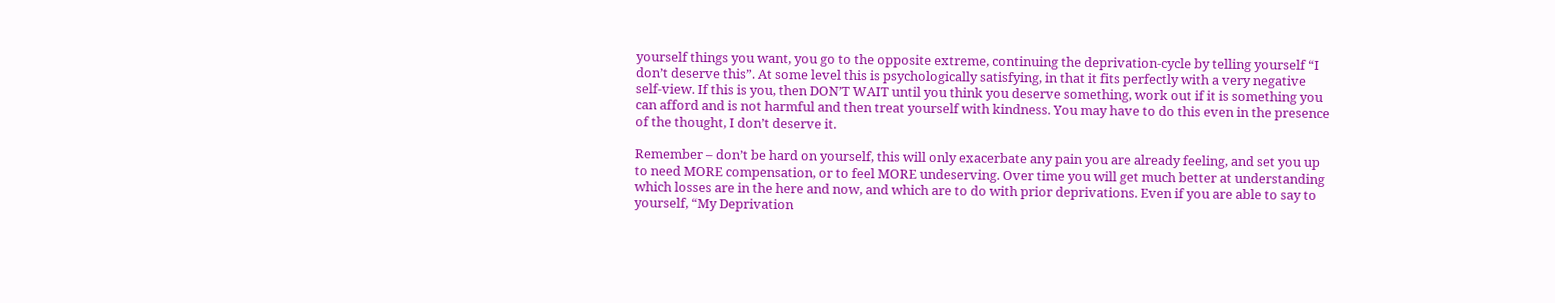yourself things you want, you go to the opposite extreme, continuing the deprivation-cycle by telling yourself “I don’t deserve this”. At some level this is psychologically satisfying, in that it fits perfectly with a very negative self-view. If this is you, then DON’T WAIT until you think you deserve something, work out if it is something you can afford and is not harmful and then treat yourself with kindness. You may have to do this even in the presence of the thought, I don’t deserve it.

Remember – don’t be hard on yourself, this will only exacerbate any pain you are already feeling, and set you up to need MORE compensation, or to feel MORE undeserving. Over time you will get much better at understanding which losses are in the here and now, and which are to do with prior deprivations. Even if you are able to say to yourself, “My Deprivation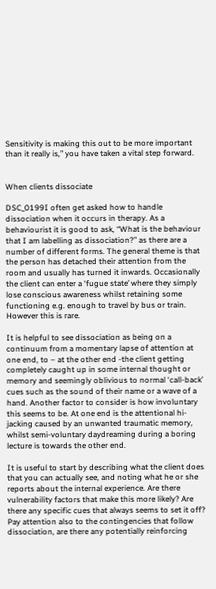Sensitivity is making this out to be more important than it really is,” you have taken a vital step forward.


When clients dissociate

DSC_0199I often get asked how to handle dissociation when it occurs in therapy. As a behaviourist it is good to ask, “What is the behaviour that I am labelling as dissociation?” as there are a number of different forms. The general theme is that the person has detached their attention from the room and usually has turned it inwards. Occasionally the client can enter a ‘fugue state’ where they simply lose conscious awareness whilst retaining some functioning e.g. enough to travel by bus or train. However this is rare.

It is helpful to see dissociation as being on a continuum from a momentary lapse of attention at one end, to – at the other end -the client getting completely caught up in some internal thought or memory and seemingly oblivious to normal ‘call-back’ cues such as the sound of their name or a wave of a hand. Another factor to consider is how involuntary this seems to be. At one end is the attentional hi-jacking caused by an unwanted traumatic memory, whilst semi-voluntary daydreaming during a boring lecture is towards the other end.

It is useful to start by describing what the client does that you can actually see, and noting what he or she reports about the internal experience. Are there vulnerability factors that make this more likely? Are there any specific cues that always seems to set it off? Pay attention also to the contingencies that follow dissociation, are there any potentially reinforcing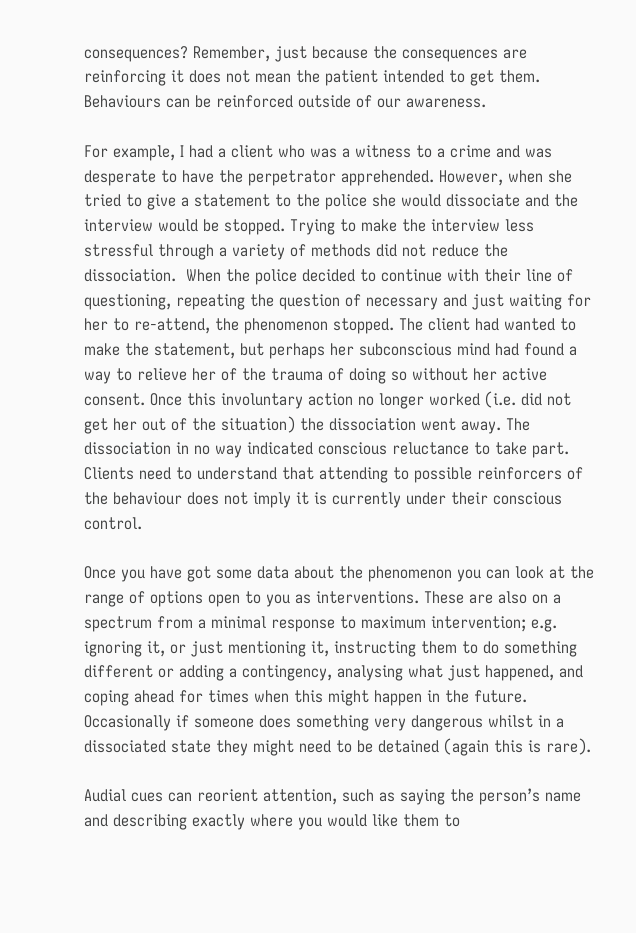consequences? Remember, just because the consequences are reinforcing it does not mean the patient intended to get them. Behaviours can be reinforced outside of our awareness.

For example, I had a client who was a witness to a crime and was desperate to have the perpetrator apprehended. However, when she tried to give a statement to the police she would dissociate and the interview would be stopped. Trying to make the interview less stressful through a variety of methods did not reduce the dissociation.  When the police decided to continue with their line of questioning, repeating the question of necessary and just waiting for her to re-attend, the phenomenon stopped. The client had wanted to make the statement, but perhaps her subconscious mind had found a way to relieve her of the trauma of doing so without her active consent. Once this involuntary action no longer worked (i.e. did not get her out of the situation) the dissociation went away. The dissociation in no way indicated conscious reluctance to take part. Clients need to understand that attending to possible reinforcers of the behaviour does not imply it is currently under their conscious control.

Once you have got some data about the phenomenon you can look at the range of options open to you as interventions. These are also on a spectrum from a minimal response to maximum intervention; e.g. ignoring it, or just mentioning it, instructing them to do something different or adding a contingency, analysing what just happened, and coping ahead for times when this might happen in the future. Occasionally if someone does something very dangerous whilst in a dissociated state they might need to be detained (again this is rare).

Audial cues can reorient attention, such as saying the person’s name and describing exactly where you would like them to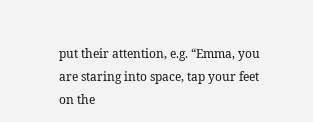put their attention, e.g. “Emma, you are staring into space, tap your feet on the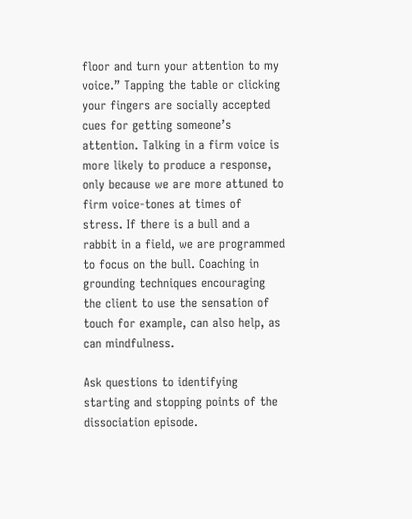floor and turn your attention to my voice.” Tapping the table or clicking your fingers are socially accepted cues for getting someone’s attention. Talking in a firm voice is more likely to produce a response, only because we are more attuned to firm voice-tones at times of stress. If there is a bull and a rabbit in a field, we are programmed to focus on the bull. Coaching in grounding techniques encouraging the client to use the sensation of touch for example, can also help, as can mindfulness.

Ask questions to identifying starting and stopping points of the dissociation episode.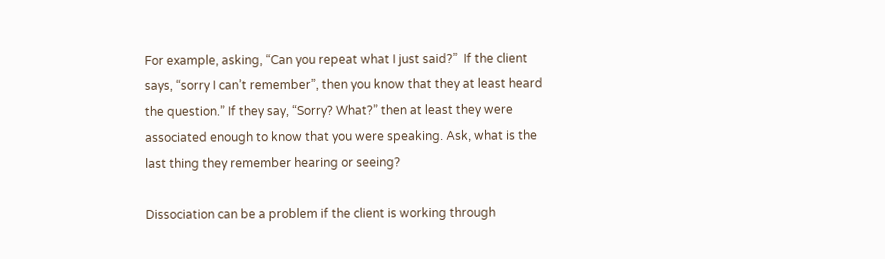For example, asking, “Can you repeat what I just said?”  If the client says, “sorry I can’t remember”, then you know that they at least heard the question.” If they say, “Sorry? What?” then at least they were associated enough to know that you were speaking. Ask, what is the last thing they remember hearing or seeing?

Dissociation can be a problem if the client is working through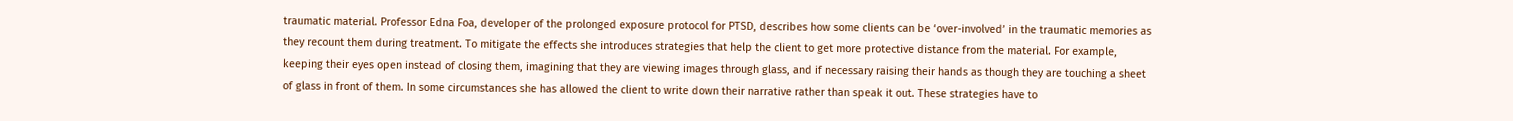traumatic material. Professor Edna Foa, developer of the prolonged exposure protocol for PTSD, describes how some clients can be ‘over-involved’ in the traumatic memories as they recount them during treatment. To mitigate the effects she introduces strategies that help the client to get more protective distance from the material. For example, keeping their eyes open instead of closing them, imagining that they are viewing images through glass, and if necessary raising their hands as though they are touching a sheet of glass in front of them. In some circumstances she has allowed the client to write down their narrative rather than speak it out. These strategies have to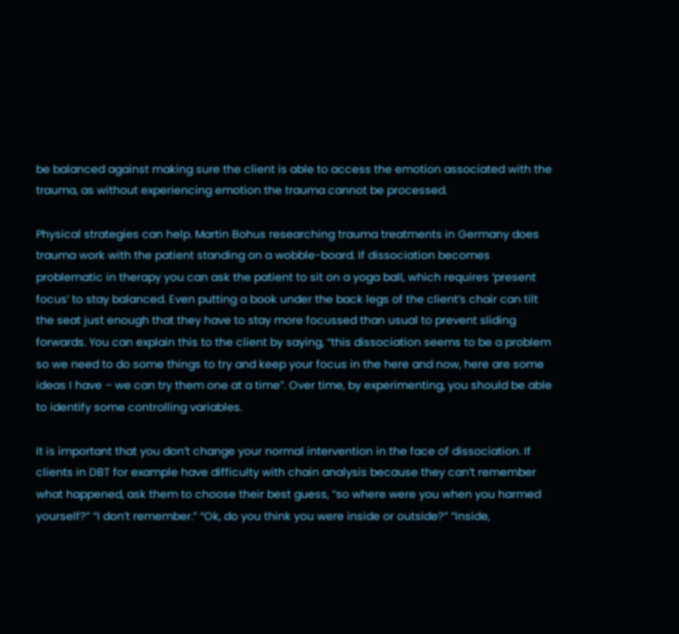be balanced against making sure the client is able to access the emotion associated with the trauma, as without experiencing emotion the trauma cannot be processed.

Physical strategies can help. Martin Bohus researching trauma treatments in Germany does trauma work with the patient standing on a wobble-board. If dissociation becomes problematic in therapy you can ask the patient to sit on a yoga ball, which requires ‘present focus’ to stay balanced. Even putting a book under the back legs of the client’s chair can tilt the seat just enough that they have to stay more focussed than usual to prevent sliding forwards. You can explain this to the client by saying, “this dissociation seems to be a problem so we need to do some things to try and keep your focus in the here and now, here are some ideas I have – we can try them one at a time”. Over time, by experimenting, you should be able to identify some controlling variables.

It is important that you don’t change your normal intervention in the face of dissociation. If clients in DBT for example have difficulty with chain analysis because they can’t remember what happened, ask them to choose their best guess, “so where were you when you harmed yourself?” “I don’t remember.” “Ok, do you think you were inside or outside?” “Inside,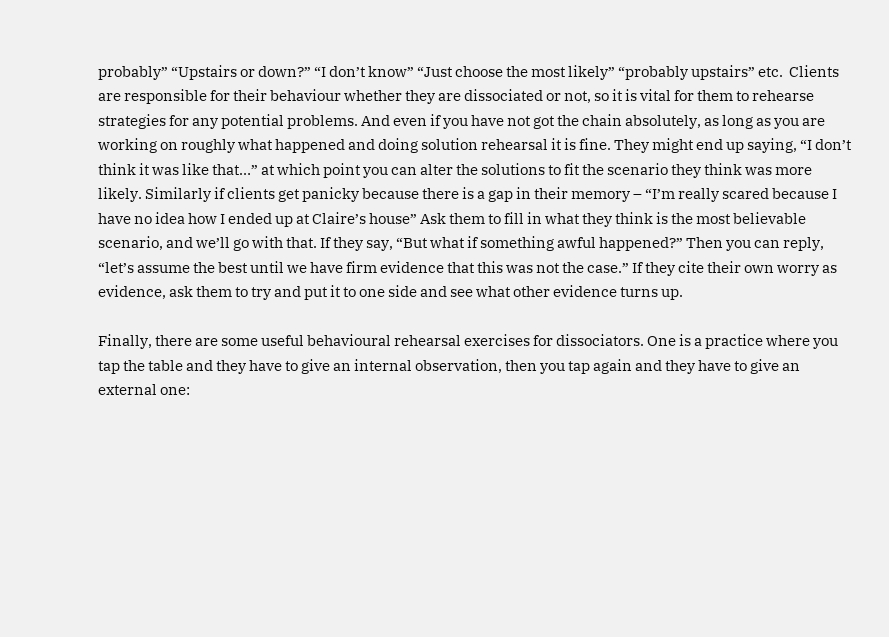probably” “Upstairs or down?” “I don’t know” “Just choose the most likely” “probably upstairs” etc.  Clients are responsible for their behaviour whether they are dissociated or not, so it is vital for them to rehearse strategies for any potential problems. And even if you have not got the chain absolutely, as long as you are working on roughly what happened and doing solution rehearsal it is fine. They might end up saying, “I don’t think it was like that…” at which point you can alter the solutions to fit the scenario they think was more likely. Similarly if clients get panicky because there is a gap in their memory – “I’m really scared because I have no idea how I ended up at Claire’s house” Ask them to fill in what they think is the most believable scenario, and we’ll go with that. If they say, “But what if something awful happened?” Then you can reply, “let’s assume the best until we have firm evidence that this was not the case.” If they cite their own worry as evidence, ask them to try and put it to one side and see what other evidence turns up.

Finally, there are some useful behavioural rehearsal exercises for dissociators. One is a practice where you tap the table and they have to give an internal observation, then you tap again and they have to give an external one: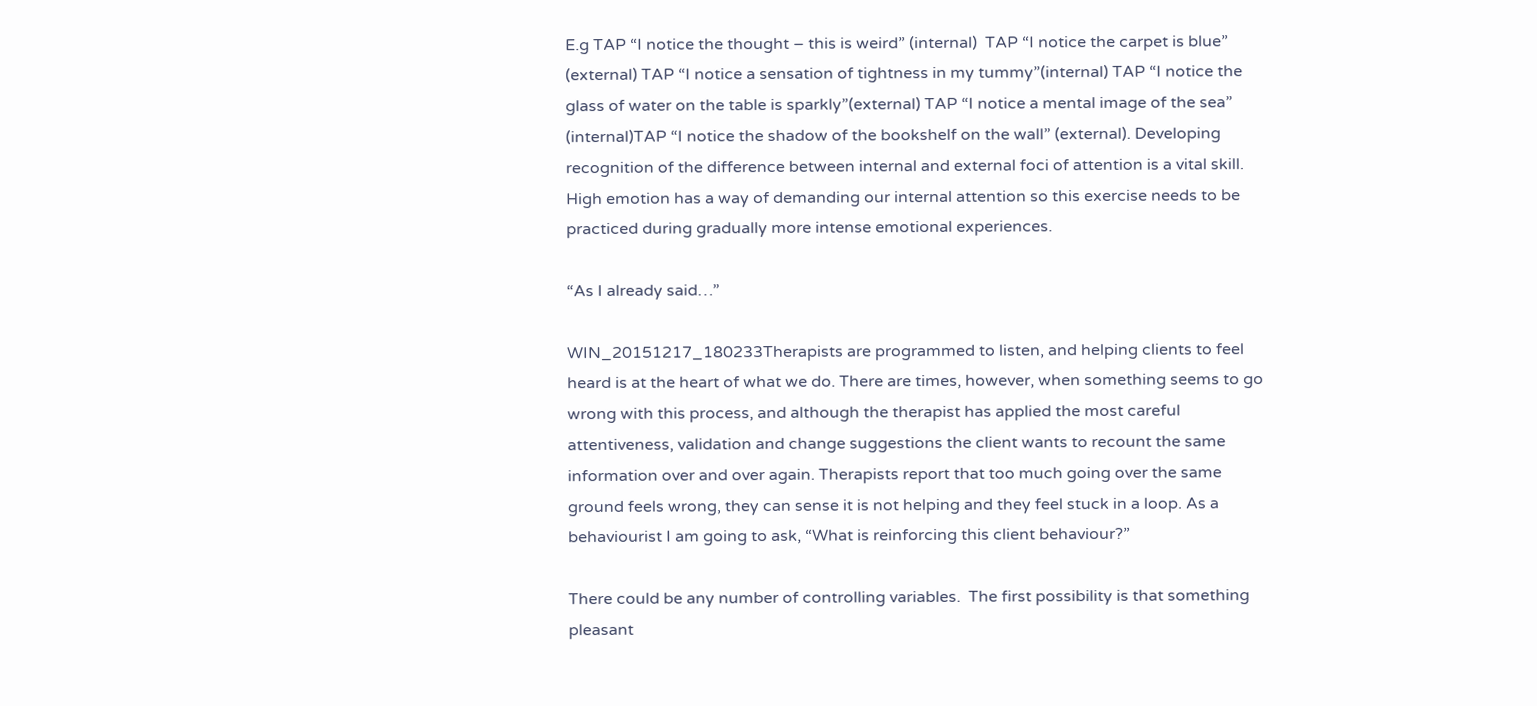E.g TAP “I notice the thought – this is weird” (internal)  TAP “I notice the carpet is blue” (external) TAP “I notice a sensation of tightness in my tummy”(internal) TAP “I notice the glass of water on the table is sparkly”(external) TAP “I notice a mental image of the sea” (internal)TAP “I notice the shadow of the bookshelf on the wall” (external). Developing recognition of the difference between internal and external foci of attention is a vital skill. High emotion has a way of demanding our internal attention so this exercise needs to be practiced during gradually more intense emotional experiences.

“As I already said…”

WIN_20151217_180233Therapists are programmed to listen, and helping clients to feel heard is at the heart of what we do. There are times, however, when something seems to go wrong with this process, and although the therapist has applied the most careful attentiveness, validation and change suggestions the client wants to recount the same information over and over again. Therapists report that too much going over the same ground feels wrong, they can sense it is not helping and they feel stuck in a loop. As a behaviourist I am going to ask, “What is reinforcing this client behaviour?”

There could be any number of controlling variables.  The first possibility is that something pleasant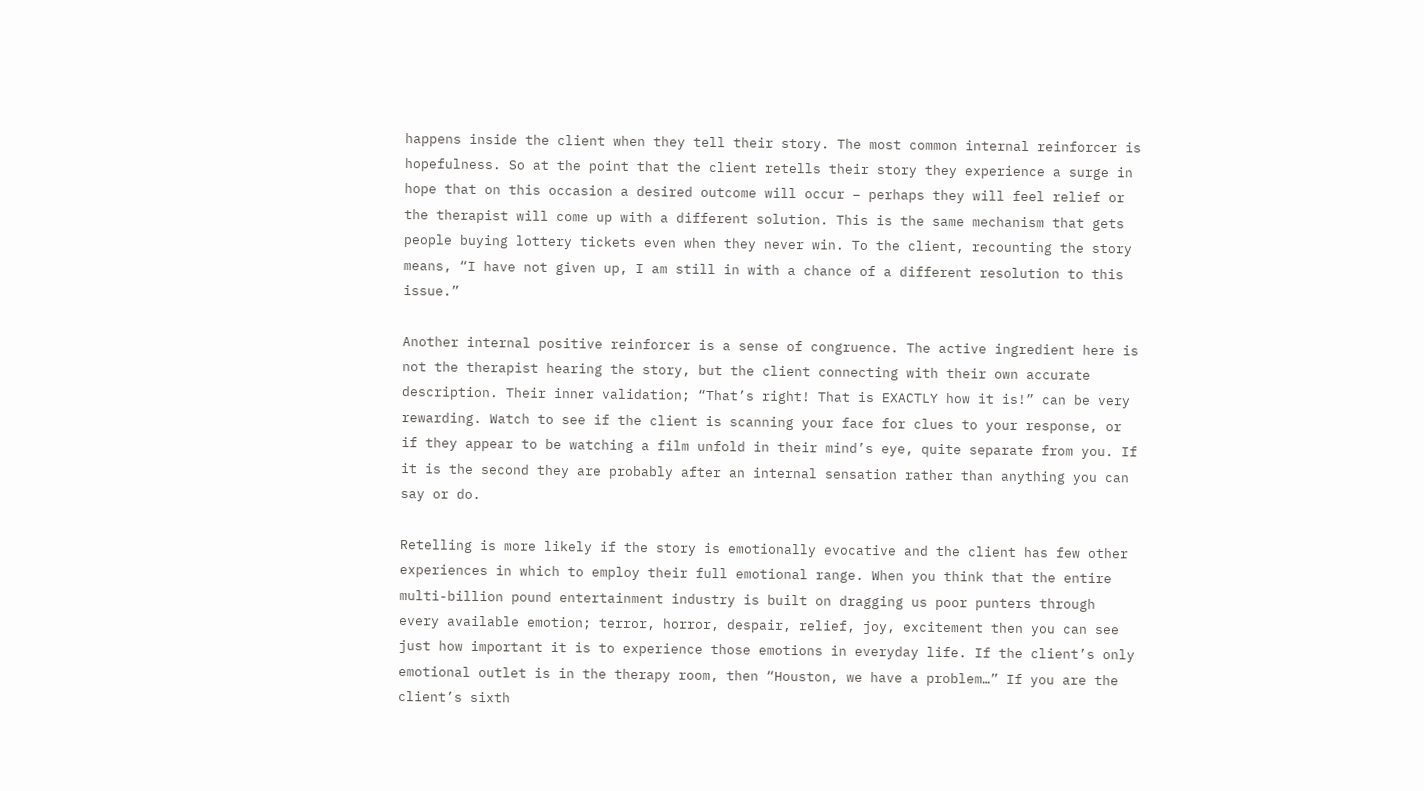happens inside the client when they tell their story. The most common internal reinforcer is hopefulness. So at the point that the client retells their story they experience a surge in hope that on this occasion a desired outcome will occur – perhaps they will feel relief or the therapist will come up with a different solution. This is the same mechanism that gets people buying lottery tickets even when they never win. To the client, recounting the story means, “I have not given up, I am still in with a chance of a different resolution to this issue.”

Another internal positive reinforcer is a sense of congruence. The active ingredient here is not the therapist hearing the story, but the client connecting with their own accurate description. Their inner validation; “That’s right! That is EXACTLY how it is!” can be very rewarding. Watch to see if the client is scanning your face for clues to your response, or if they appear to be watching a film unfold in their mind’s eye, quite separate from you. If it is the second they are probably after an internal sensation rather than anything you can say or do.

Retelling is more likely if the story is emotionally evocative and the client has few other experiences in which to employ their full emotional range. When you think that the entire multi-billion pound entertainment industry is built on dragging us poor punters through every available emotion; terror, horror, despair, relief, joy, excitement then you can see just how important it is to experience those emotions in everyday life. If the client’s only emotional outlet is in the therapy room, then “Houston, we have a problem…” If you are the client’s sixth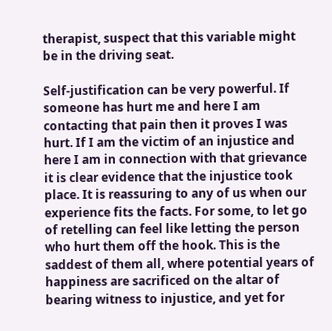therapist, suspect that this variable might be in the driving seat.

Self-justification can be very powerful. If someone has hurt me and here I am contacting that pain then it proves I was hurt. If I am the victim of an injustice and here I am in connection with that grievance it is clear evidence that the injustice took place. It is reassuring to any of us when our experience fits the facts. For some, to let go of retelling can feel like letting the person who hurt them off the hook. This is the saddest of them all, where potential years of happiness are sacrificed on the altar of bearing witness to injustice, and yet for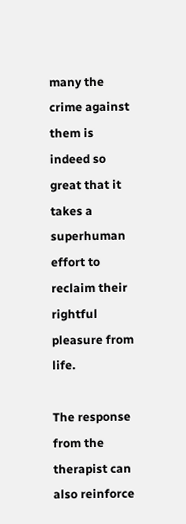many the crime against them is indeed so great that it takes a superhuman effort to reclaim their rightful pleasure from life.

The response from the therapist can also reinforce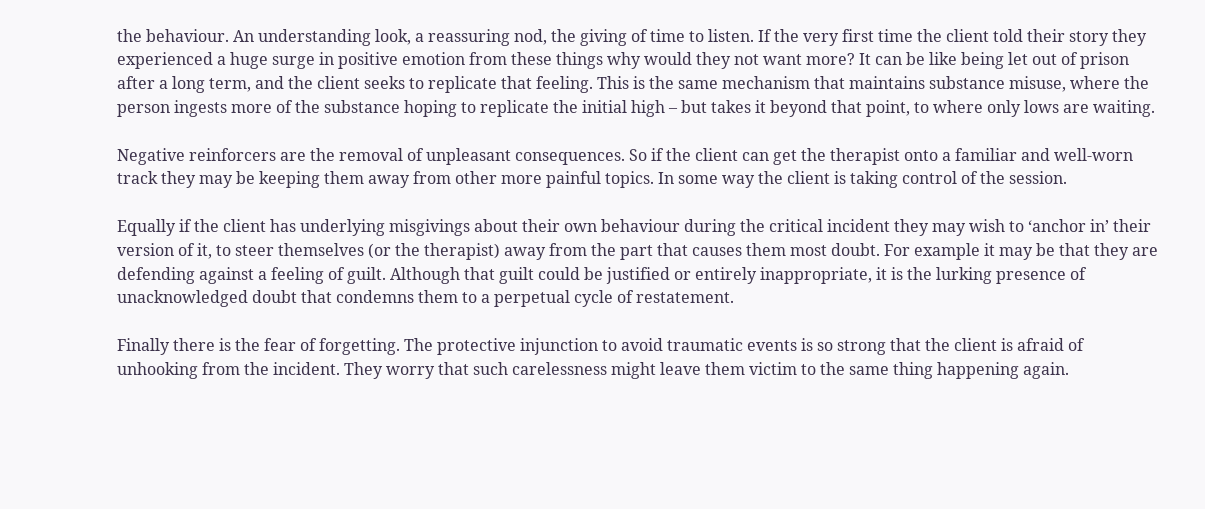the behaviour. An understanding look, a reassuring nod, the giving of time to listen. If the very first time the client told their story they experienced a huge surge in positive emotion from these things why would they not want more? It can be like being let out of prison after a long term, and the client seeks to replicate that feeling. This is the same mechanism that maintains substance misuse, where the person ingests more of the substance hoping to replicate the initial high – but takes it beyond that point, to where only lows are waiting.

Negative reinforcers are the removal of unpleasant consequences. So if the client can get the therapist onto a familiar and well-worn track they may be keeping them away from other more painful topics. In some way the client is taking control of the session.

Equally if the client has underlying misgivings about their own behaviour during the critical incident they may wish to ‘anchor in’ their version of it, to steer themselves (or the therapist) away from the part that causes them most doubt. For example it may be that they are defending against a feeling of guilt. Although that guilt could be justified or entirely inappropriate, it is the lurking presence of unacknowledged doubt that condemns them to a perpetual cycle of restatement.

Finally there is the fear of forgetting. The protective injunction to avoid traumatic events is so strong that the client is afraid of unhooking from the incident. They worry that such carelessness might leave them victim to the same thing happening again.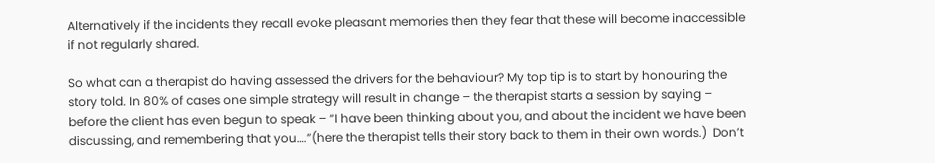Alternatively if the incidents they recall evoke pleasant memories then they fear that these will become inaccessible if not regularly shared.

So what can a therapist do having assessed the drivers for the behaviour? My top tip is to start by honouring the story told. In 80% of cases one simple strategy will result in change – the therapist starts a session by saying – before the client has even begun to speak – “I have been thinking about you, and about the incident we have been discussing, and remembering that you….”(here the therapist tells their story back to them in their own words.)  Don’t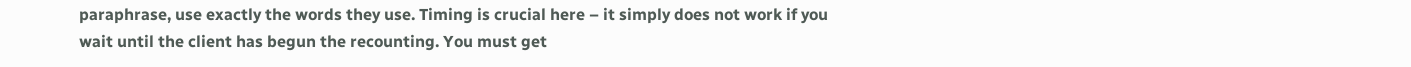paraphrase, use exactly the words they use. Timing is crucial here – it simply does not work if you wait until the client has begun the recounting. You must get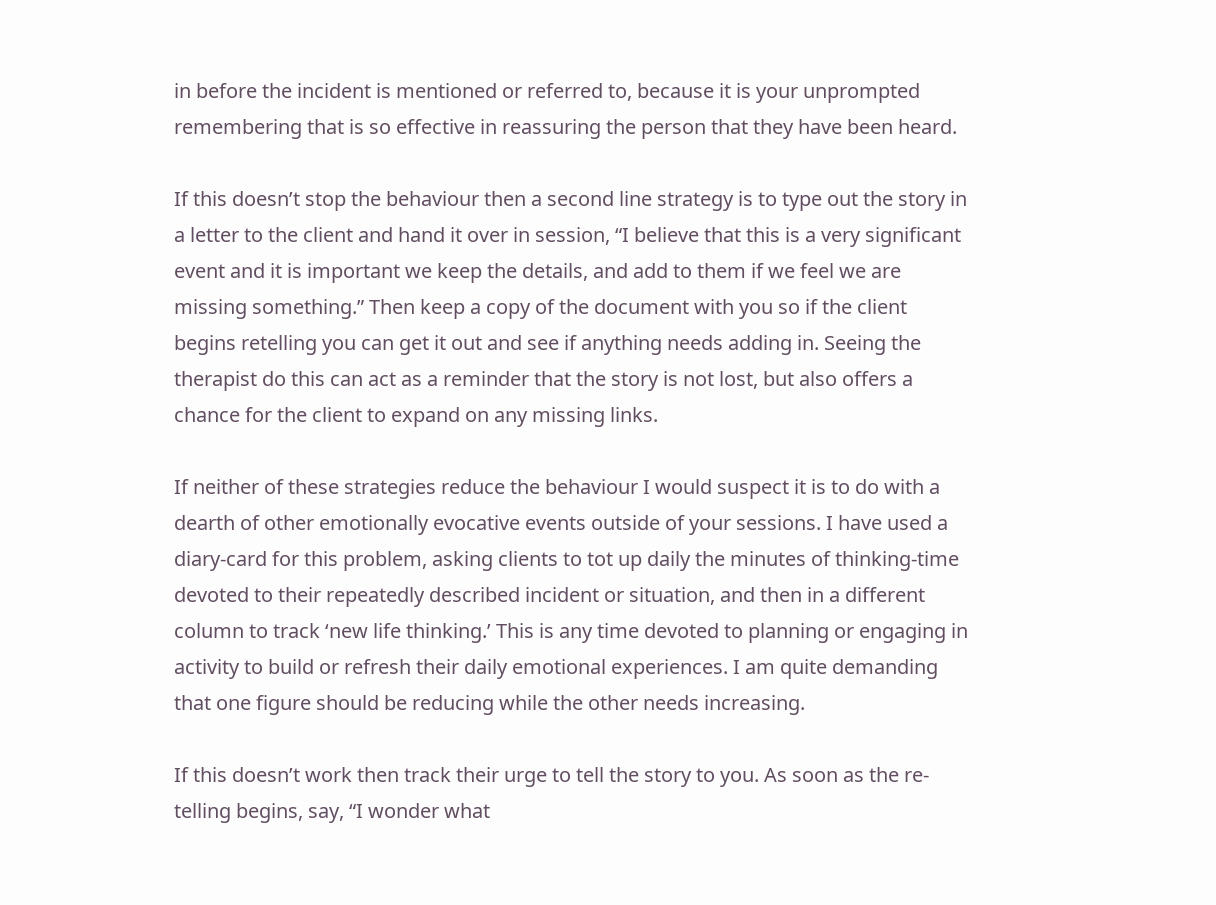in before the incident is mentioned or referred to, because it is your unprompted remembering that is so effective in reassuring the person that they have been heard.

If this doesn’t stop the behaviour then a second line strategy is to type out the story in a letter to the client and hand it over in session, “I believe that this is a very significant event and it is important we keep the details, and add to them if we feel we are missing something.” Then keep a copy of the document with you so if the client begins retelling you can get it out and see if anything needs adding in. Seeing the therapist do this can act as a reminder that the story is not lost, but also offers a chance for the client to expand on any missing links.

If neither of these strategies reduce the behaviour I would suspect it is to do with a dearth of other emotionally evocative events outside of your sessions. I have used a diary-card for this problem, asking clients to tot up daily the minutes of thinking-time devoted to their repeatedly described incident or situation, and then in a different column to track ‘new life thinking.’ This is any time devoted to planning or engaging in activity to build or refresh their daily emotional experiences. I am quite demanding that one figure should be reducing while the other needs increasing.

If this doesn’t work then track their urge to tell the story to you. As soon as the re-telling begins, say, “I wonder what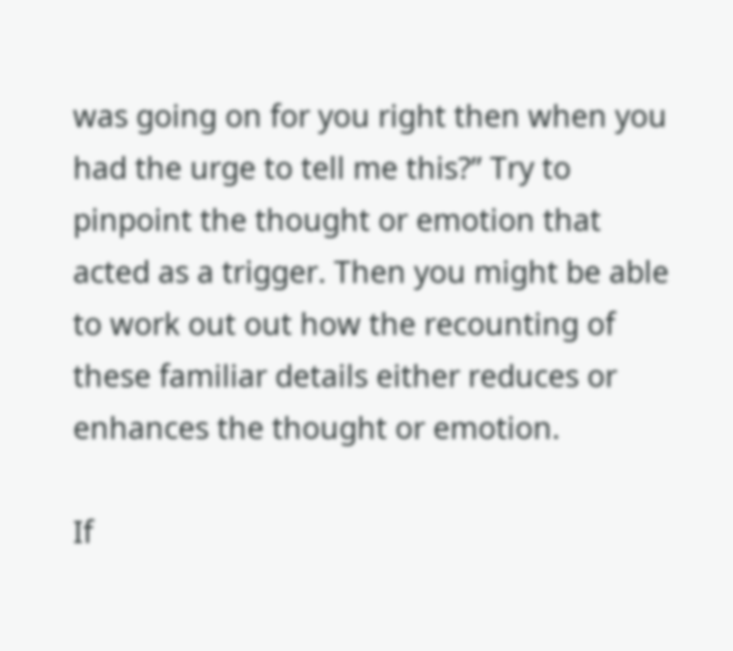was going on for you right then when you had the urge to tell me this?” Try to pinpoint the thought or emotion that acted as a trigger. Then you might be able to work out out how the recounting of these familiar details either reduces or enhances the thought or emotion.

If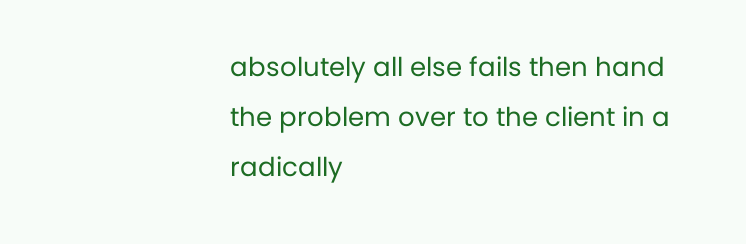absolutely all else fails then hand the problem over to the client in a radically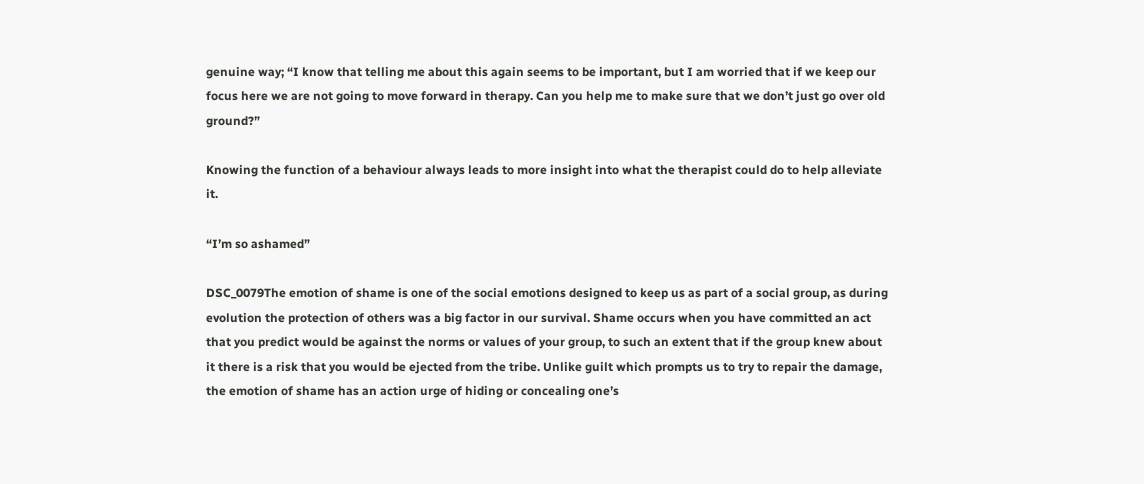genuine way; “I know that telling me about this again seems to be important, but I am worried that if we keep our focus here we are not going to move forward in therapy. Can you help me to make sure that we don’t just go over old ground?”

Knowing the function of a behaviour always leads to more insight into what the therapist could do to help alleviate it.

“I’m so ashamed”

DSC_0079The emotion of shame is one of the social emotions designed to keep us as part of a social group, as during evolution the protection of others was a big factor in our survival. Shame occurs when you have committed an act that you predict would be against the norms or values of your group, to such an extent that if the group knew about it there is a risk that you would be ejected from the tribe. Unlike guilt which prompts us to try to repair the damage, the emotion of shame has an action urge of hiding or concealing one’s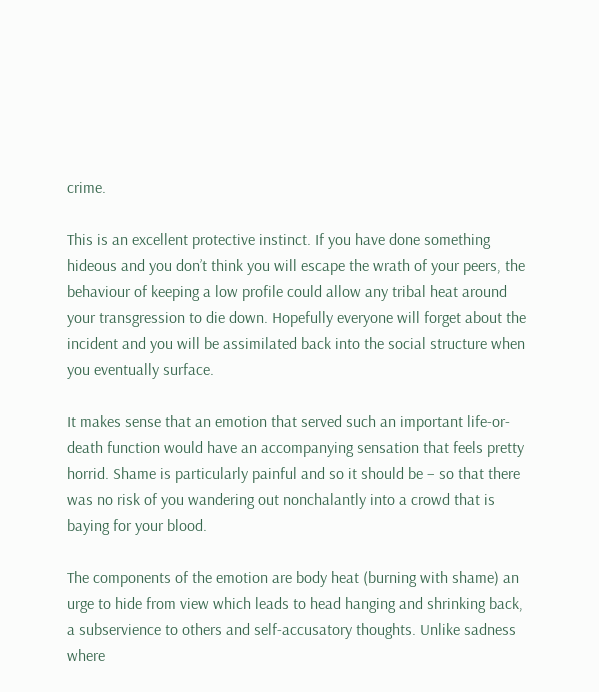crime.

This is an excellent protective instinct. If you have done something hideous and you don’t think you will escape the wrath of your peers, the behaviour of keeping a low profile could allow any tribal heat around your transgression to die down. Hopefully everyone will forget about the incident and you will be assimilated back into the social structure when you eventually surface.

It makes sense that an emotion that served such an important life-or-death function would have an accompanying sensation that feels pretty horrid. Shame is particularly painful and so it should be – so that there was no risk of you wandering out nonchalantly into a crowd that is baying for your blood.

The components of the emotion are body heat (burning with shame) an urge to hide from view which leads to head hanging and shrinking back, a subservience to others and self-accusatory thoughts. Unlike sadness where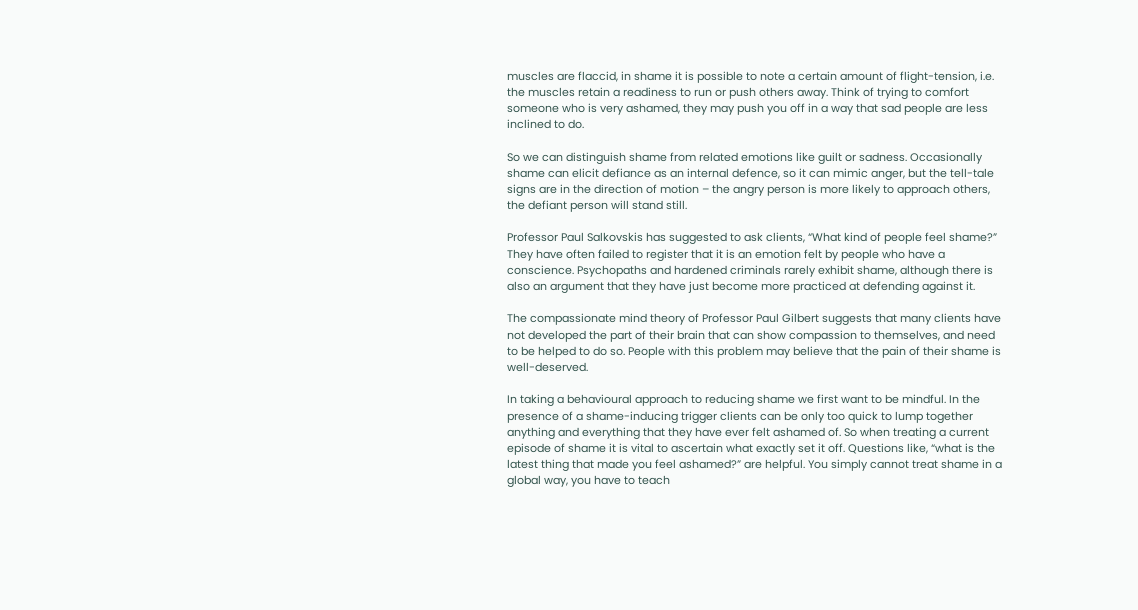muscles are flaccid, in shame it is possible to note a certain amount of flight-tension, i.e. the muscles retain a readiness to run or push others away. Think of trying to comfort someone who is very ashamed, they may push you off in a way that sad people are less inclined to do.

So we can distinguish shame from related emotions like guilt or sadness. Occasionally shame can elicit defiance as an internal defence, so it can mimic anger, but the tell-tale signs are in the direction of motion – the angry person is more likely to approach others, the defiant person will stand still.

Professor Paul Salkovskis has suggested to ask clients, “What kind of people feel shame?” They have often failed to register that it is an emotion felt by people who have a conscience. Psychopaths and hardened criminals rarely exhibit shame, although there is also an argument that they have just become more practiced at defending against it.

The compassionate mind theory of Professor Paul Gilbert suggests that many clients have not developed the part of their brain that can show compassion to themselves, and need to be helped to do so. People with this problem may believe that the pain of their shame is well-deserved.

In taking a behavioural approach to reducing shame we first want to be mindful. In the presence of a shame-inducing trigger clients can be only too quick to lump together anything and everything that they have ever felt ashamed of. So when treating a current episode of shame it is vital to ascertain what exactly set it off. Questions like, “what is the latest thing that made you feel ashamed?” are helpful. You simply cannot treat shame in a global way, you have to teach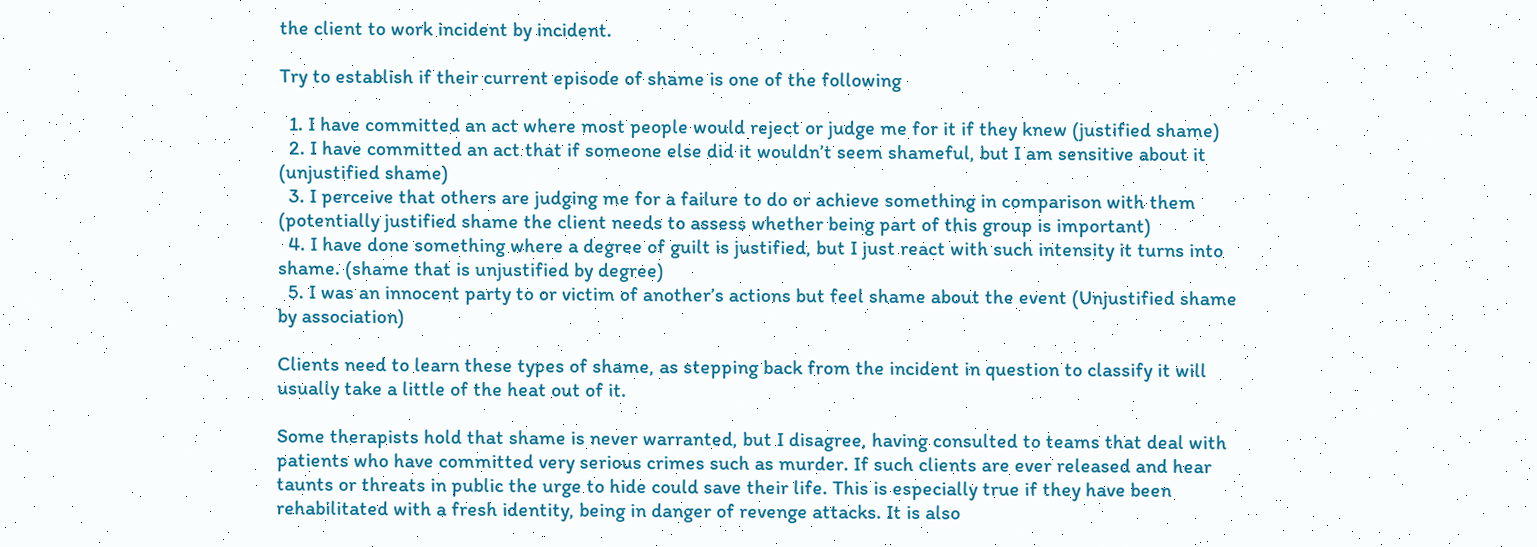the client to work incident by incident.

Try to establish if their current episode of shame is one of the following

  1. I have committed an act where most people would reject or judge me for it if they knew (justified shame)
  2. I have committed an act that if someone else did it wouldn’t seem shameful, but I am sensitive about it (unjustified shame)
  3. I perceive that others are judging me for a failure to do or achieve something in comparison with them (potentially justified shame the client needs to assess whether being part of this group is important)
  4. I have done something where a degree of guilt is justified, but I just react with such intensity it turns into shame. (shame that is unjustified by degree)
  5. I was an innocent party to or victim of another’s actions but feel shame about the event (Unjustified shame by association)

Clients need to learn these types of shame, as stepping back from the incident in question to classify it will usually take a little of the heat out of it.

Some therapists hold that shame is never warranted, but I disagree, having consulted to teams that deal with patients who have committed very serious crimes such as murder. If such clients are ever released and hear taunts or threats in public the urge to hide could save their life. This is especially true if they have been rehabilitated with a fresh identity, being in danger of revenge attacks. It is also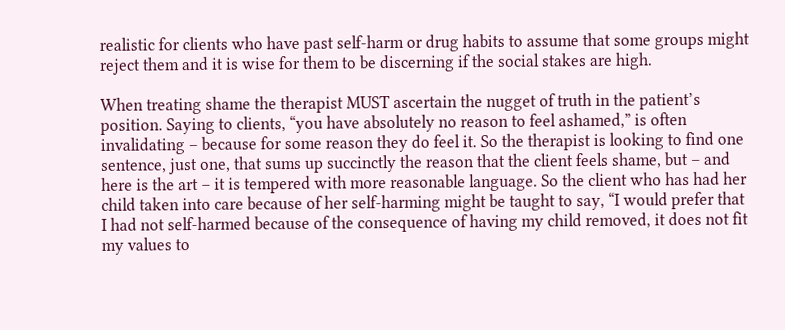realistic for clients who have past self-harm or drug habits to assume that some groups might reject them and it is wise for them to be discerning if the social stakes are high.

When treating shame the therapist MUST ascertain the nugget of truth in the patient’s position. Saying to clients, “you have absolutely no reason to feel ashamed,” is often invalidating – because for some reason they do feel it. So the therapist is looking to find one sentence, just one, that sums up succinctly the reason that the client feels shame, but – and here is the art – it is tempered with more reasonable language. So the client who has had her child taken into care because of her self-harming might be taught to say, “I would prefer that I had not self-harmed because of the consequence of having my child removed, it does not fit my values to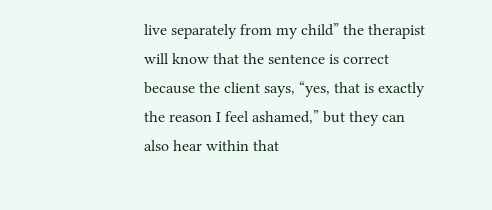live separately from my child” the therapist will know that the sentence is correct because the client says, “yes, that is exactly the reason I feel ashamed,” but they can also hear within that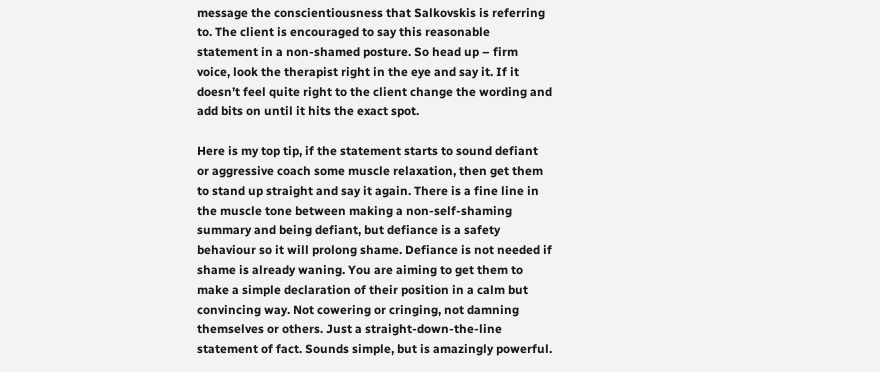message the conscientiousness that Salkovskis is referring to. The client is encouraged to say this reasonable statement in a non-shamed posture. So head up – firm voice, look the therapist right in the eye and say it. If it doesn’t feel quite right to the client change the wording and add bits on until it hits the exact spot.

Here is my top tip, if the statement starts to sound defiant or aggressive coach some muscle relaxation, then get them to stand up straight and say it again. There is a fine line in the muscle tone between making a non-self-shaming summary and being defiant, but defiance is a safety behaviour so it will prolong shame. Defiance is not needed if shame is already waning. You are aiming to get them to make a simple declaration of their position in a calm but convincing way. Not cowering or cringing, not damning themselves or others. Just a straight-down-the-line statement of fact. Sounds simple, but is amazingly powerful.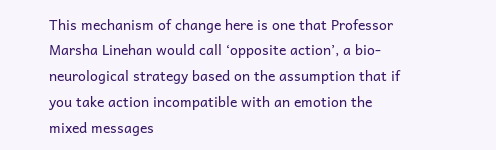This mechanism of change here is one that Professor Marsha Linehan would call ‘opposite action’, a bio-neurological strategy based on the assumption that if you take action incompatible with an emotion the mixed messages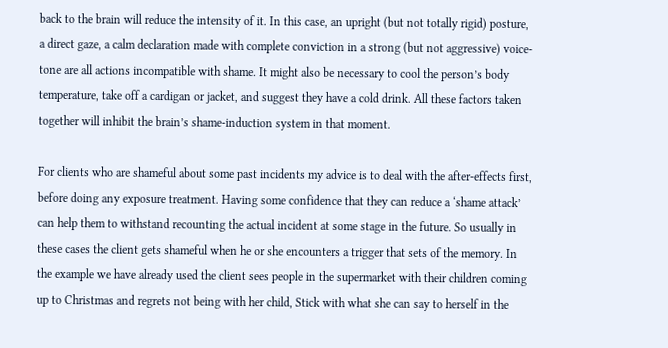back to the brain will reduce the intensity of it. In this case, an upright (but not totally rigid) posture, a direct gaze, a calm declaration made with complete conviction in a strong (but not aggressive) voice-tone are all actions incompatible with shame. It might also be necessary to cool the person’s body temperature, take off a cardigan or jacket, and suggest they have a cold drink. All these factors taken together will inhibit the brain’s shame-induction system in that moment.

For clients who are shameful about some past incidents my advice is to deal with the after-effects first, before doing any exposure treatment. Having some confidence that they can reduce a ‘shame attack’ can help them to withstand recounting the actual incident at some stage in the future. So usually in these cases the client gets shameful when he or she encounters a trigger that sets of the memory. In the example we have already used the client sees people in the supermarket with their children coming up to Christmas and regrets not being with her child, Stick with what she can say to herself in the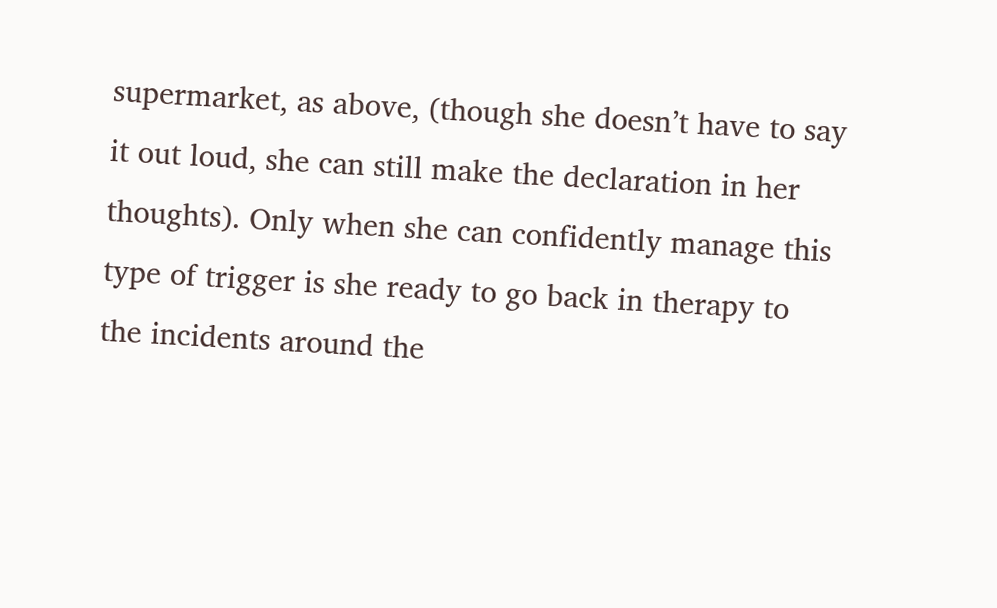supermarket, as above, (though she doesn’t have to say it out loud, she can still make the declaration in her thoughts). Only when she can confidently manage this type of trigger is she ready to go back in therapy to the incidents around the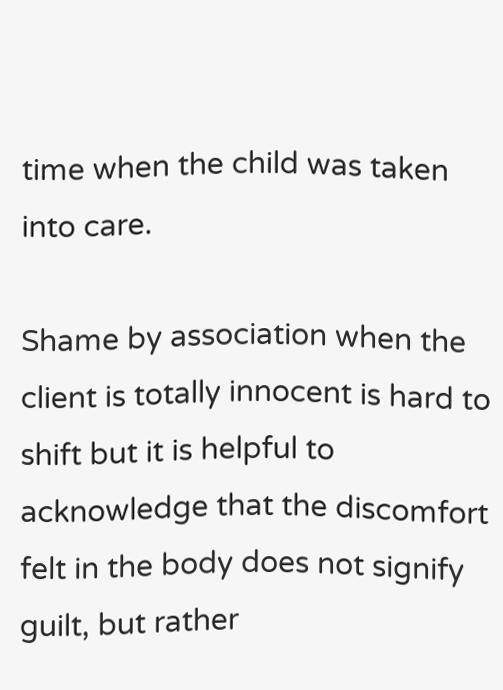time when the child was taken into care.

Shame by association when the client is totally innocent is hard to shift but it is helpful to acknowledge that the discomfort felt in the body does not signify guilt, but rather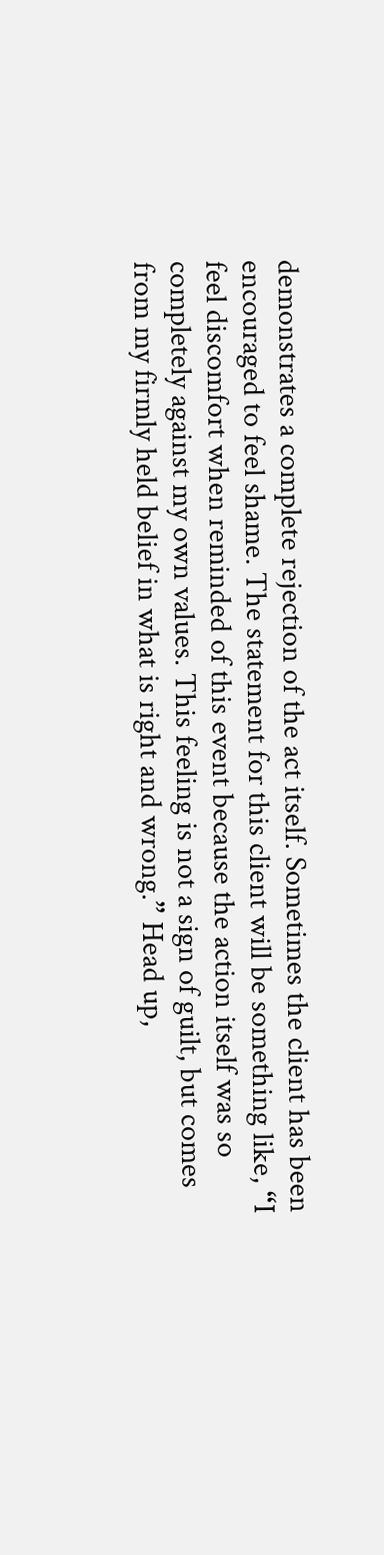demonstrates a complete rejection of the act itself. Sometimes the client has been encouraged to feel shame. The statement for this client will be something like, “I feel discomfort when reminded of this event because the action itself was so completely against my own values. This feeling is not a sign of guilt, but comes from my firmly held belief in what is right and wrong.” Head up,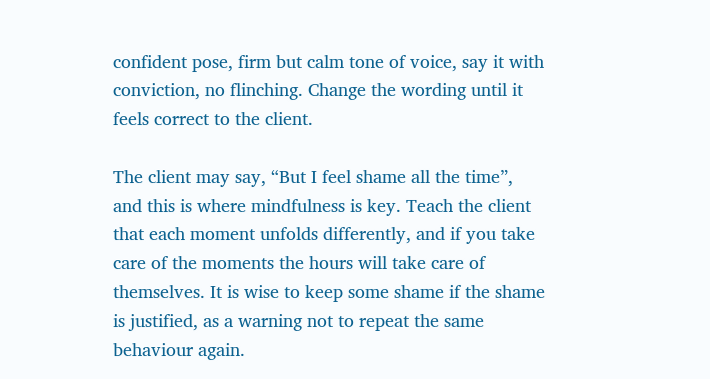confident pose, firm but calm tone of voice, say it with conviction, no flinching. Change the wording until it feels correct to the client.

The client may say, “But I feel shame all the time”, and this is where mindfulness is key. Teach the client that each moment unfolds differently, and if you take care of the moments the hours will take care of themselves. It is wise to keep some shame if the shame is justified, as a warning not to repeat the same behaviour again.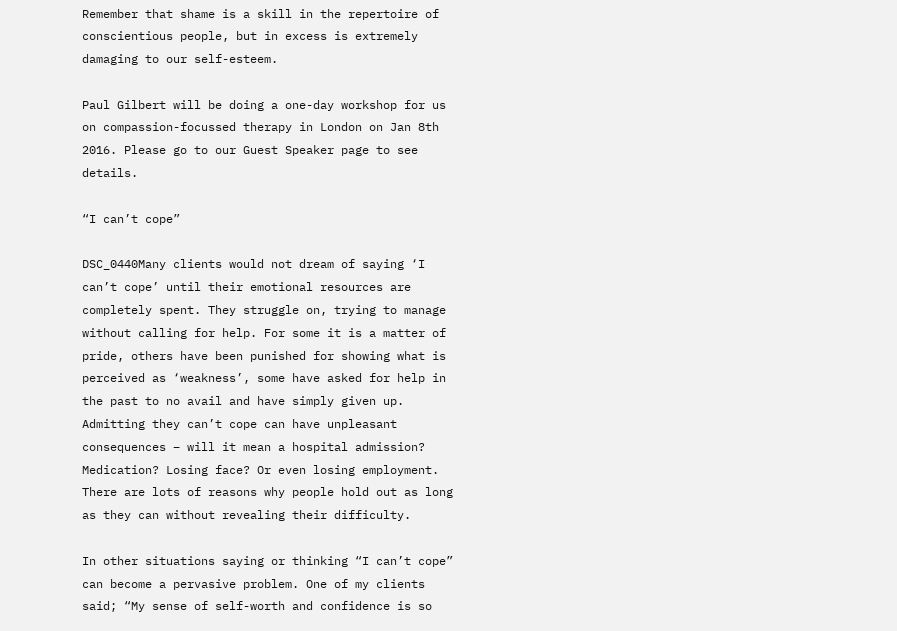Remember that shame is a skill in the repertoire of conscientious people, but in excess is extremely damaging to our self-esteem.

Paul Gilbert will be doing a one-day workshop for us on compassion-focussed therapy in London on Jan 8th 2016. Please go to our Guest Speaker page to see details.

“I can’t cope”

DSC_0440Many clients would not dream of saying ‘I can’t cope’ until their emotional resources are completely spent. They struggle on, trying to manage without calling for help. For some it is a matter of pride, others have been punished for showing what is perceived as ‘weakness’, some have asked for help in the past to no avail and have simply given up. Admitting they can’t cope can have unpleasant consequences – will it mean a hospital admission? Medication? Losing face? Or even losing employment. There are lots of reasons why people hold out as long as they can without revealing their difficulty.

In other situations saying or thinking “I can’t cope” can become a pervasive problem. One of my clients said; “My sense of self-worth and confidence is so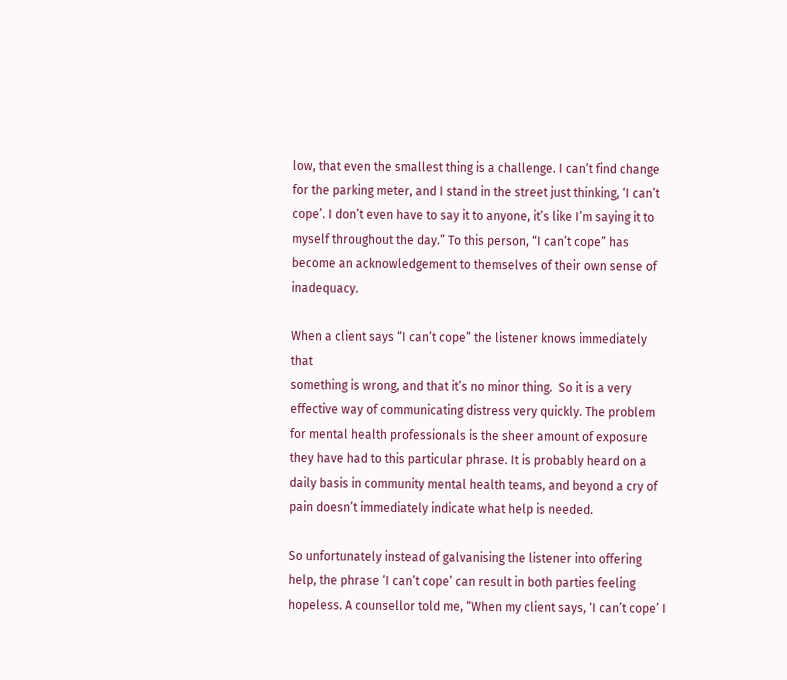low, that even the smallest thing is a challenge. I can’t find change for the parking meter, and I stand in the street just thinking, ‘I can’t cope’. I don’t even have to say it to anyone, it’s like I’m saying it to myself throughout the day.” To this person, “I can’t cope” has become an acknowledgement to themselves of their own sense of inadequacy.

When a client says “I can’t cope” the listener knows immediately that
something is wrong, and that it’s no minor thing.  So it is a very effective way of communicating distress very quickly. The problem for mental health professionals is the sheer amount of exposure they have had to this particular phrase. It is probably heard on a daily basis in community mental health teams, and beyond a cry of pain doesn’t immediately indicate what help is needed.

So unfortunately instead of galvanising the listener into offering help, the phrase ‘I can’t cope’ can result in both parties feeling hopeless. A counsellor told me, “When my client says, ‘I can’t cope’ I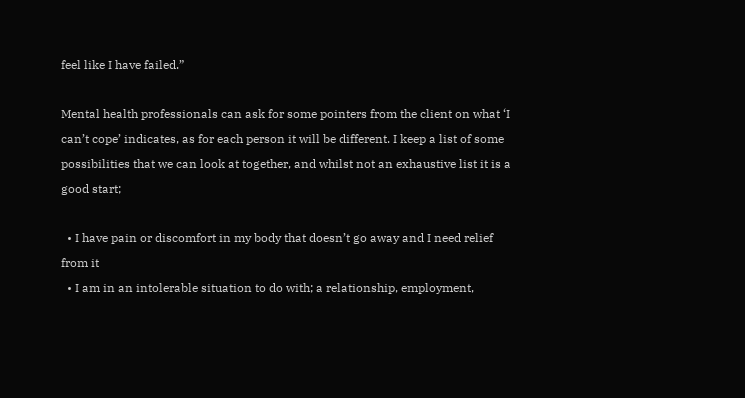feel like I have failed.”

Mental health professionals can ask for some pointers from the client on what ‘I can’t cope’ indicates, as for each person it will be different. I keep a list of some possibilities that we can look at together, and whilst not an exhaustive list it is a good start;

  • I have pain or discomfort in my body that doesn’t go away and I need relief from it
  • I am in an intolerable situation to do with; a relationship, employment,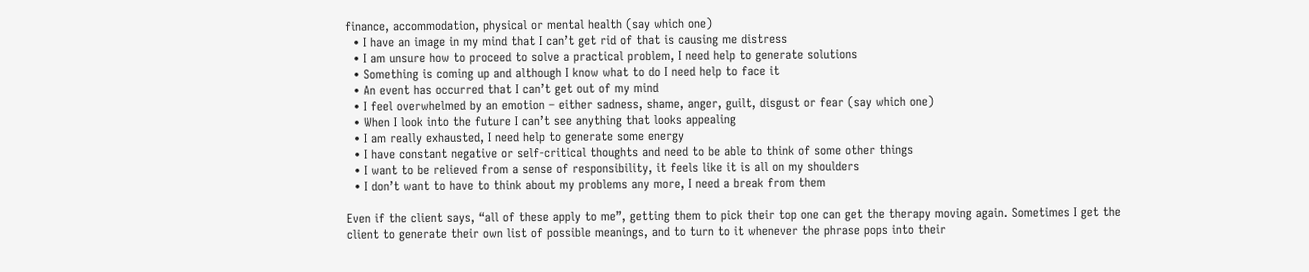finance, accommodation, physical or mental health (say which one)
  • I have an image in my mind that I can’t get rid of that is causing me distress
  • I am unsure how to proceed to solve a practical problem, I need help to generate solutions
  • Something is coming up and although I know what to do I need help to face it
  • An event has occurred that I can’t get out of my mind
  • I feel overwhelmed by an emotion – either sadness, shame, anger, guilt, disgust or fear (say which one)
  • When I look into the future I can’t see anything that looks appealing
  • I am really exhausted, I need help to generate some energy
  • I have constant negative or self-critical thoughts and need to be able to think of some other things
  • I want to be relieved from a sense of responsibility, it feels like it is all on my shoulders
  • I don’t want to have to think about my problems any more, I need a break from them

Even if the client says, “all of these apply to me”, getting them to pick their top one can get the therapy moving again. Sometimes I get the client to generate their own list of possible meanings, and to turn to it whenever the phrase pops into their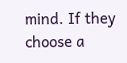mind. If they choose a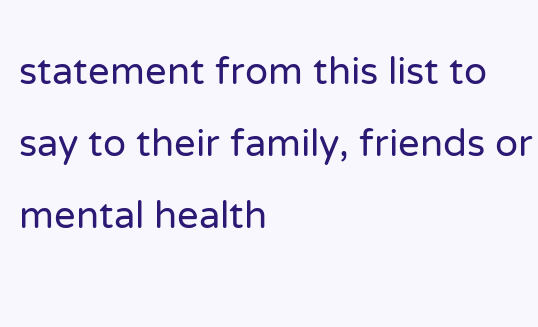statement from this list to say to their family, friends or mental health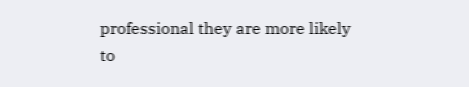professional they are more likely to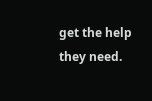get the help they need.